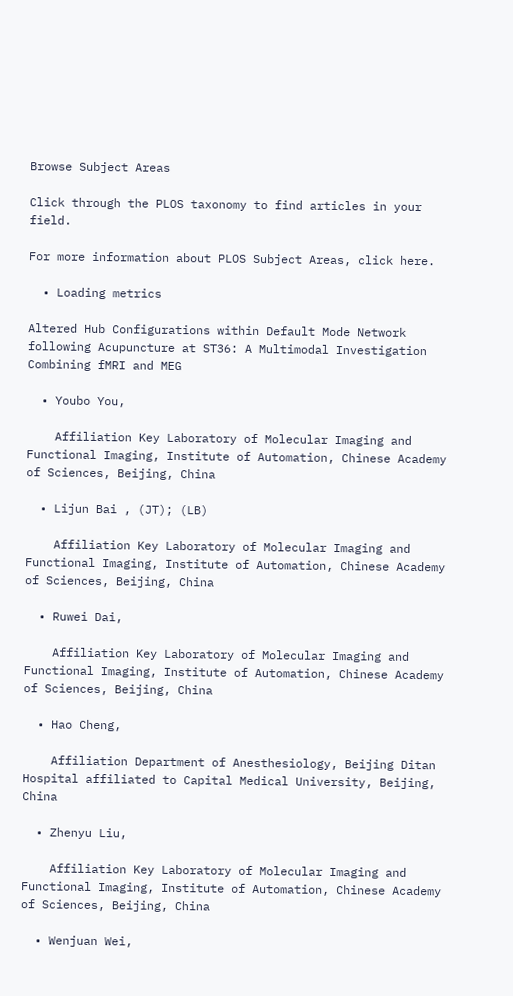Browse Subject Areas

Click through the PLOS taxonomy to find articles in your field.

For more information about PLOS Subject Areas, click here.

  • Loading metrics

Altered Hub Configurations within Default Mode Network following Acupuncture at ST36: A Multimodal Investigation Combining fMRI and MEG

  • Youbo You,

    Affiliation Key Laboratory of Molecular Imaging and Functional Imaging, Institute of Automation, Chinese Academy of Sciences, Beijing, China

  • Lijun Bai , (JT); (LB)

    Affiliation Key Laboratory of Molecular Imaging and Functional Imaging, Institute of Automation, Chinese Academy of Sciences, Beijing, China

  • Ruwei Dai,

    Affiliation Key Laboratory of Molecular Imaging and Functional Imaging, Institute of Automation, Chinese Academy of Sciences, Beijing, China

  • Hao Cheng,

    Affiliation Department of Anesthesiology, Beijing Ditan Hospital affiliated to Capital Medical University, Beijing, China

  • Zhenyu Liu,

    Affiliation Key Laboratory of Molecular Imaging and Functional Imaging, Institute of Automation, Chinese Academy of Sciences, Beijing, China

  • Wenjuan Wei,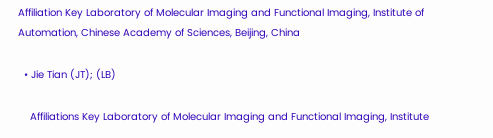Affiliation Key Laboratory of Molecular Imaging and Functional Imaging, Institute of Automation, Chinese Academy of Sciences, Beijing, China

  • Jie Tian (JT); (LB)

    Affiliations Key Laboratory of Molecular Imaging and Functional Imaging, Institute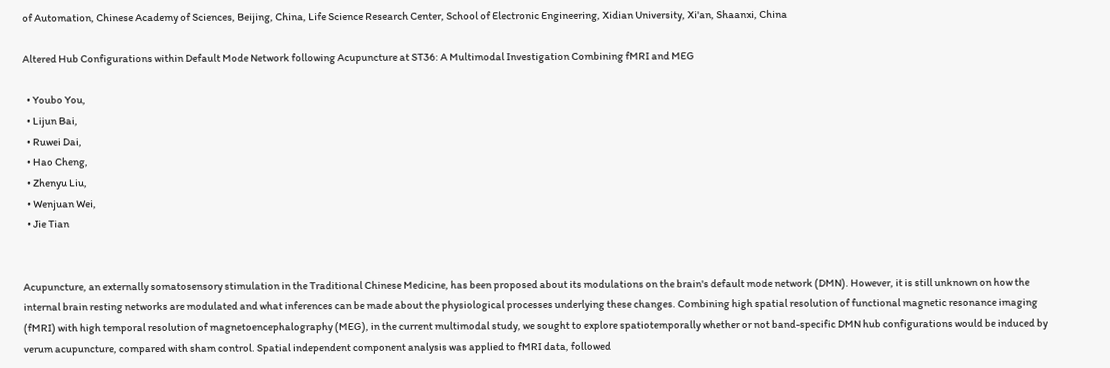of Automation, Chinese Academy of Sciences, Beijing, China, Life Science Research Center, School of Electronic Engineering, Xidian University, Xi'an, Shaanxi, China

Altered Hub Configurations within Default Mode Network following Acupuncture at ST36: A Multimodal Investigation Combining fMRI and MEG

  • Youbo You,
  • Lijun Bai,
  • Ruwei Dai,
  • Hao Cheng,
  • Zhenyu Liu,
  • Wenjuan Wei,
  • Jie Tian


Acupuncture, an externally somatosensory stimulation in the Traditional Chinese Medicine, has been proposed about its modulations on the brain's default mode network (DMN). However, it is still unknown on how the internal brain resting networks are modulated and what inferences can be made about the physiological processes underlying these changes. Combining high spatial resolution of functional magnetic resonance imaging (fMRI) with high temporal resolution of magnetoencephalography (MEG), in the current multimodal study, we sought to explore spatiotemporally whether or not band-specific DMN hub configurations would be induced by verum acupuncture, compared with sham control. Spatial independent component analysis was applied to fMRI data, followed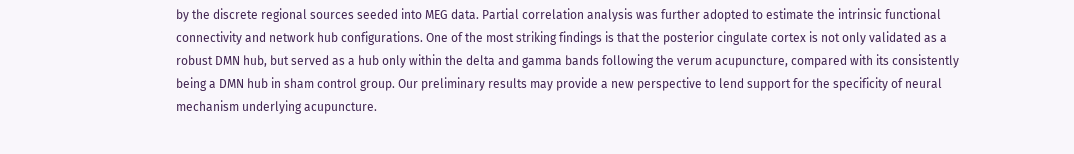by the discrete regional sources seeded into MEG data. Partial correlation analysis was further adopted to estimate the intrinsic functional connectivity and network hub configurations. One of the most striking findings is that the posterior cingulate cortex is not only validated as a robust DMN hub, but served as a hub only within the delta and gamma bands following the verum acupuncture, compared with its consistently being a DMN hub in sham control group. Our preliminary results may provide a new perspective to lend support for the specificity of neural mechanism underlying acupuncture.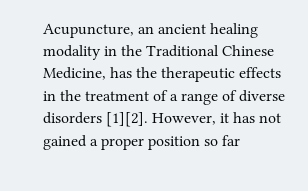Acupuncture, an ancient healing modality in the Traditional Chinese Medicine, has the therapeutic effects in the treatment of a range of diverse disorders [1][2]. However, it has not gained a proper position so far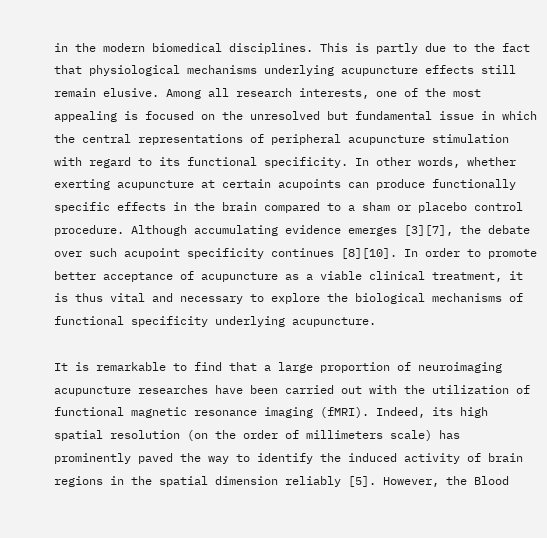in the modern biomedical disciplines. This is partly due to the fact that physiological mechanisms underlying acupuncture effects still remain elusive. Among all research interests, one of the most appealing is focused on the unresolved but fundamental issue in which the central representations of peripheral acupuncture stimulation with regard to its functional specificity. In other words, whether exerting acupuncture at certain acupoints can produce functionally specific effects in the brain compared to a sham or placebo control procedure. Although accumulating evidence emerges [3][7], the debate over such acupoint specificity continues [8][10]. In order to promote better acceptance of acupuncture as a viable clinical treatment, it is thus vital and necessary to explore the biological mechanisms of functional specificity underlying acupuncture.

It is remarkable to find that a large proportion of neuroimaging acupuncture researches have been carried out with the utilization of functional magnetic resonance imaging (fMRI). Indeed, its high spatial resolution (on the order of millimeters scale) has prominently paved the way to identify the induced activity of brain regions in the spatial dimension reliably [5]. However, the Blood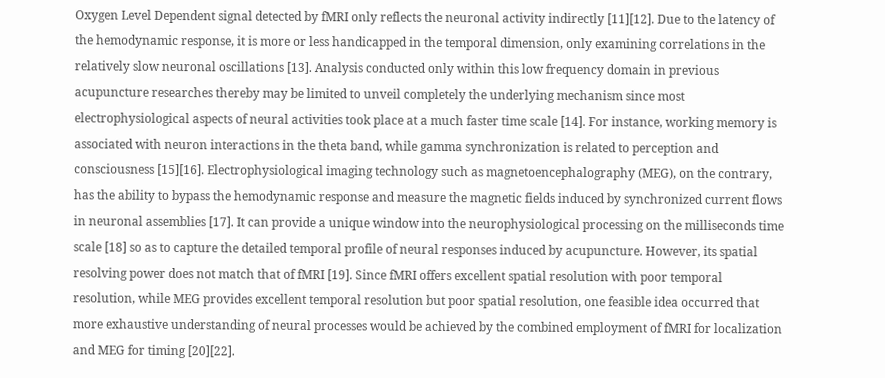Oxygen Level Dependent signal detected by fMRI only reflects the neuronal activity indirectly [11][12]. Due to the latency of the hemodynamic response, it is more or less handicapped in the temporal dimension, only examining correlations in the relatively slow neuronal oscillations [13]. Analysis conducted only within this low frequency domain in previous acupuncture researches thereby may be limited to unveil completely the underlying mechanism since most electrophysiological aspects of neural activities took place at a much faster time scale [14]. For instance, working memory is associated with neuron interactions in the theta band, while gamma synchronization is related to perception and consciousness [15][16]. Electrophysiological imaging technology such as magnetoencephalography (MEG), on the contrary, has the ability to bypass the hemodynamic response and measure the magnetic fields induced by synchronized current flows in neuronal assemblies [17]. It can provide a unique window into the neurophysiological processing on the milliseconds time scale [18] so as to capture the detailed temporal profile of neural responses induced by acupuncture. However, its spatial resolving power does not match that of fMRI [19]. Since fMRI offers excellent spatial resolution with poor temporal resolution, while MEG provides excellent temporal resolution but poor spatial resolution, one feasible idea occurred that more exhaustive understanding of neural processes would be achieved by the combined employment of fMRI for localization and MEG for timing [20][22].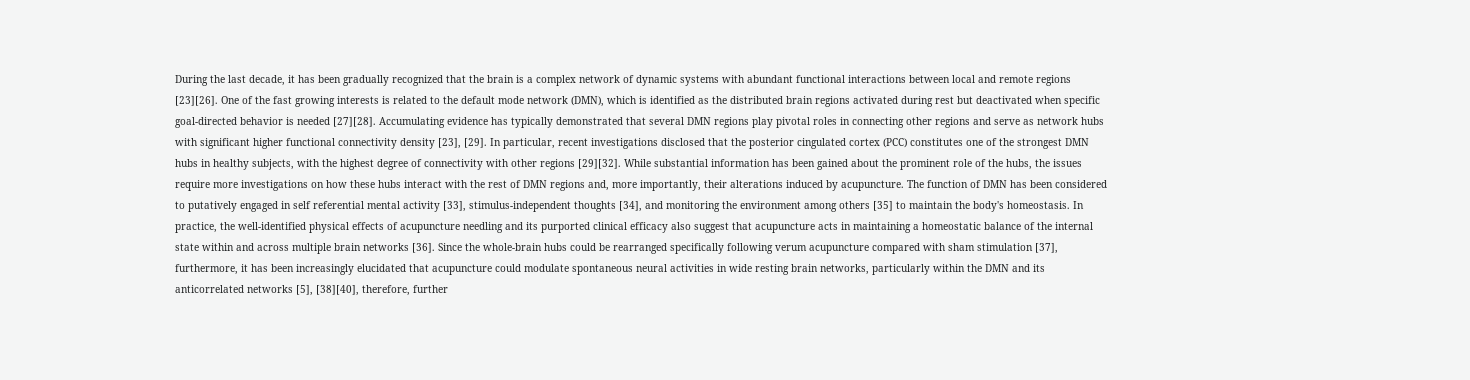During the last decade, it has been gradually recognized that the brain is a complex network of dynamic systems with abundant functional interactions between local and remote regions [23][26]. One of the fast growing interests is related to the default mode network (DMN), which is identified as the distributed brain regions activated during rest but deactivated when specific goal-directed behavior is needed [27][28]. Accumulating evidence has typically demonstrated that several DMN regions play pivotal roles in connecting other regions and serve as network hubs with significant higher functional connectivity density [23], [29]. In particular, recent investigations disclosed that the posterior cingulated cortex (PCC) constitutes one of the strongest DMN hubs in healthy subjects, with the highest degree of connectivity with other regions [29][32]. While substantial information has been gained about the prominent role of the hubs, the issues require more investigations on how these hubs interact with the rest of DMN regions and, more importantly, their alterations induced by acupuncture. The function of DMN has been considered to putatively engaged in self referential mental activity [33], stimulus-independent thoughts [34], and monitoring the environment among others [35] to maintain the body's homeostasis. In practice, the well-identified physical effects of acupuncture needling and its purported clinical efficacy also suggest that acupuncture acts in maintaining a homeostatic balance of the internal state within and across multiple brain networks [36]. Since the whole-brain hubs could be rearranged specifically following verum acupuncture compared with sham stimulation [37], furthermore, it has been increasingly elucidated that acupuncture could modulate spontaneous neural activities in wide resting brain networks, particularly within the DMN and its anticorrelated networks [5], [38][40], therefore, further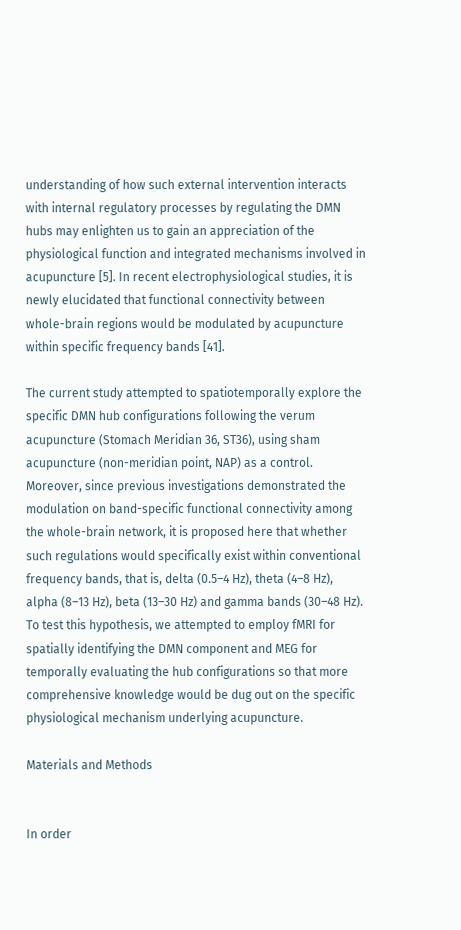understanding of how such external intervention interacts with internal regulatory processes by regulating the DMN hubs may enlighten us to gain an appreciation of the physiological function and integrated mechanisms involved in acupuncture [5]. In recent electrophysiological studies, it is newly elucidated that functional connectivity between whole-brain regions would be modulated by acupuncture within specific frequency bands [41].

The current study attempted to spatiotemporally explore the specific DMN hub configurations following the verum acupuncture (Stomach Meridian 36, ST36), using sham acupuncture (non-meridian point, NAP) as a control. Moreover, since previous investigations demonstrated the modulation on band-specific functional connectivity among the whole-brain network, it is proposed here that whether such regulations would specifically exist within conventional frequency bands, that is, delta (0.5–4 Hz), theta (4–8 Hz), alpha (8–13 Hz), beta (13–30 Hz) and gamma bands (30–48 Hz). To test this hypothesis, we attempted to employ fMRI for spatially identifying the DMN component and MEG for temporally evaluating the hub configurations so that more comprehensive knowledge would be dug out on the specific physiological mechanism underlying acupuncture.

Materials and Methods


In order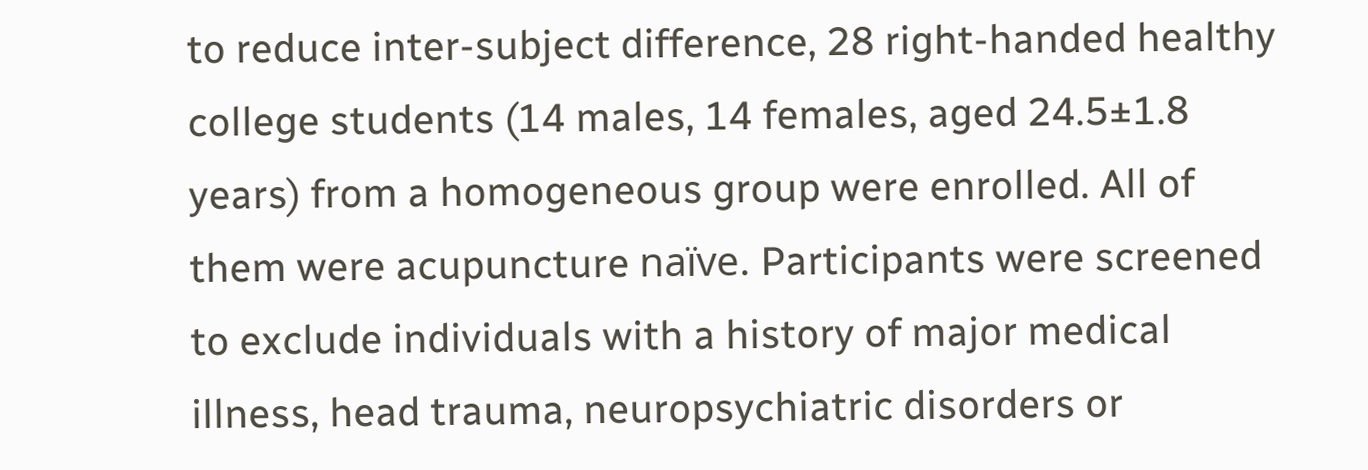to reduce inter-subject difference, 28 right-handed healthy college students (14 males, 14 females, aged 24.5±1.8 years) from a homogeneous group were enrolled. All of them were acupuncture naïve. Participants were screened to exclude individuals with a history of major medical illness, head trauma, neuropsychiatric disorders or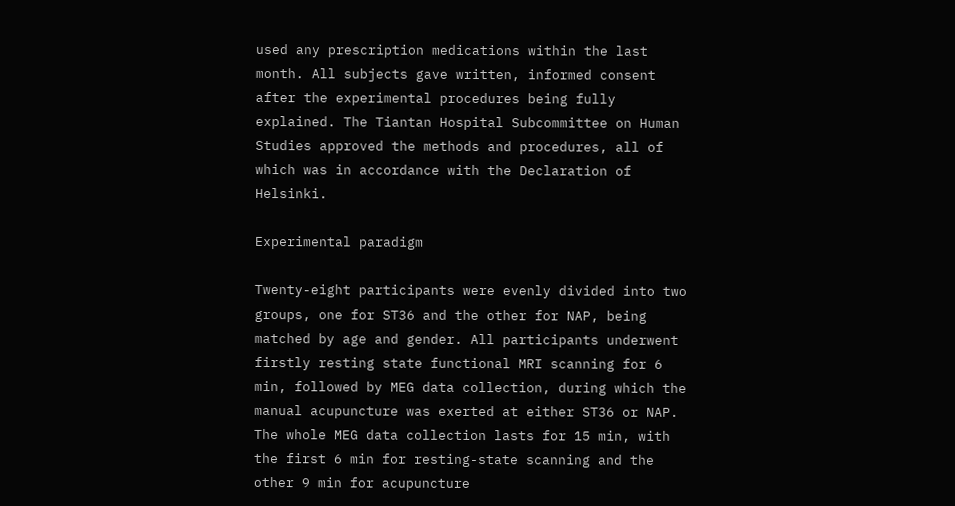used any prescription medications within the last month. All subjects gave written, informed consent after the experimental procedures being fully explained. The Tiantan Hospital Subcommittee on Human Studies approved the methods and procedures, all of which was in accordance with the Declaration of Helsinki.

Experimental paradigm

Twenty-eight participants were evenly divided into two groups, one for ST36 and the other for NAP, being matched by age and gender. All participants underwent firstly resting state functional MRI scanning for 6 min, followed by MEG data collection, during which the manual acupuncture was exerted at either ST36 or NAP. The whole MEG data collection lasts for 15 min, with the first 6 min for resting-state scanning and the other 9 min for acupuncture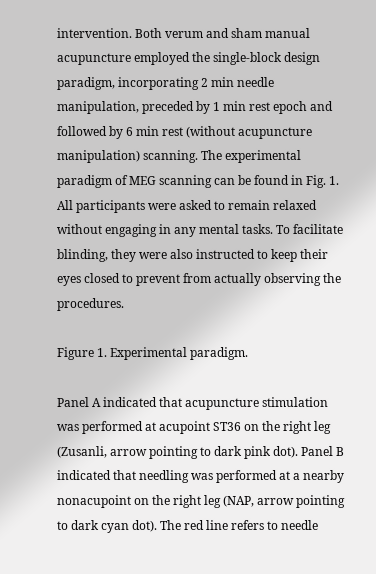intervention. Both verum and sham manual acupuncture employed the single-block design paradigm, incorporating 2 min needle manipulation, preceded by 1 min rest epoch and followed by 6 min rest (without acupuncture manipulation) scanning. The experimental paradigm of MEG scanning can be found in Fig. 1. All participants were asked to remain relaxed without engaging in any mental tasks. To facilitate blinding, they were also instructed to keep their eyes closed to prevent from actually observing the procedures.

Figure 1. Experimental paradigm.

Panel A indicated that acupuncture stimulation was performed at acupoint ST36 on the right leg (Zusanli, arrow pointing to dark pink dot). Panel B indicated that needling was performed at a nearby nonacupoint on the right leg (NAP, arrow pointing to dark cyan dot). The red line refers to needle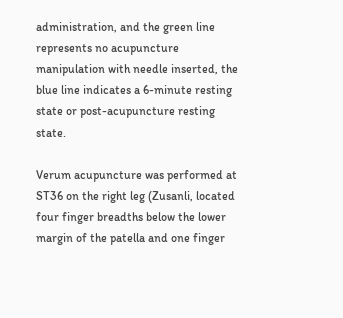administration, and the green line represents no acupuncture manipulation with needle inserted, the blue line indicates a 6-minute resting state or post-acupuncture resting state.

Verum acupuncture was performed at ST36 on the right leg (Zusanli, located four finger breadths below the lower margin of the patella and one finger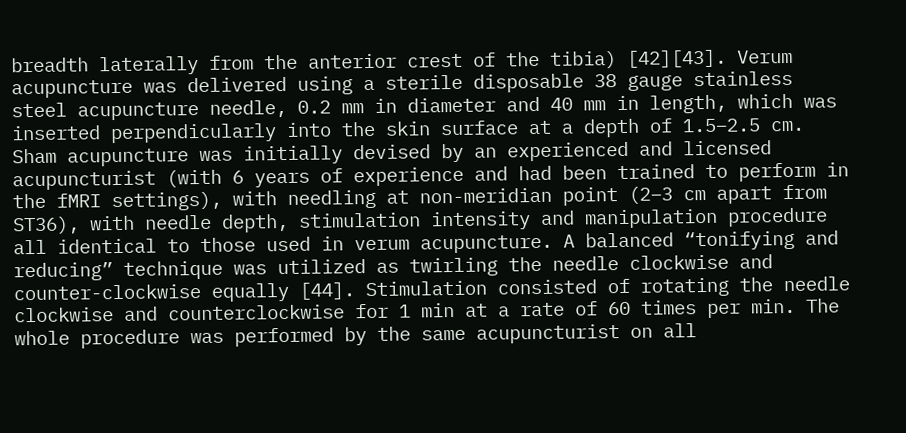breadth laterally from the anterior crest of the tibia) [42][43]. Verum acupuncture was delivered using a sterile disposable 38 gauge stainless steel acupuncture needle, 0.2 mm in diameter and 40 mm in length, which was inserted perpendicularly into the skin surface at a depth of 1.5–2.5 cm. Sham acupuncture was initially devised by an experienced and licensed acupuncturist (with 6 years of experience and had been trained to perform in the fMRI settings), with needling at non-meridian point (2–3 cm apart from ST36), with needle depth, stimulation intensity and manipulation procedure all identical to those used in verum acupuncture. A balanced “tonifying and reducing” technique was utilized as twirling the needle clockwise and counter-clockwise equally [44]. Stimulation consisted of rotating the needle clockwise and counterclockwise for 1 min at a rate of 60 times per min. The whole procedure was performed by the same acupuncturist on all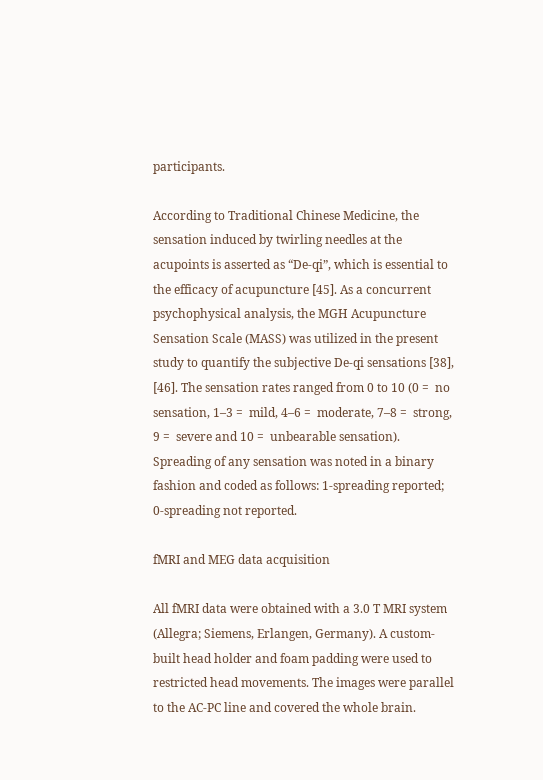participants.

According to Traditional Chinese Medicine, the sensation induced by twirling needles at the acupoints is asserted as “De-qi”, which is essential to the efficacy of acupuncture [45]. As a concurrent psychophysical analysis, the MGH Acupuncture Sensation Scale (MASS) was utilized in the present study to quantify the subjective De-qi sensations [38], [46]. The sensation rates ranged from 0 to 10 (0 =  no sensation, 1–3 =  mild, 4–6 =  moderate, 7–8 =  strong, 9 =  severe and 10 =  unbearable sensation). Spreading of any sensation was noted in a binary fashion and coded as follows: 1-spreading reported; 0-spreading not reported.

fMRI and MEG data acquisition

All fMRI data were obtained with a 3.0 T MRI system (Allegra; Siemens, Erlangen, Germany). A custom-built head holder and foam padding were used to restricted head movements. The images were parallel to the AC-PC line and covered the whole brain.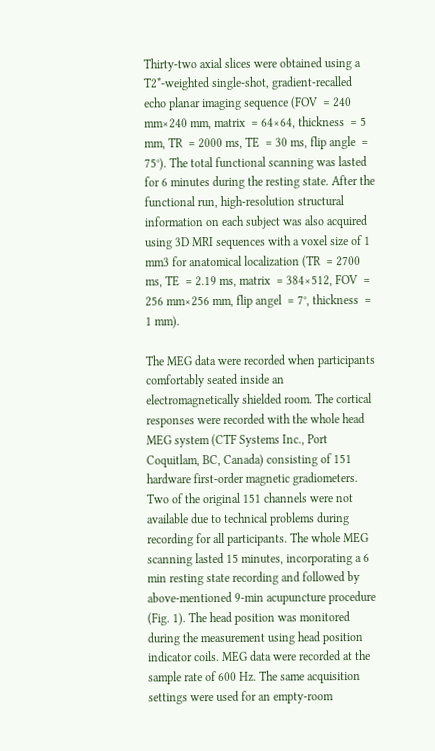Thirty-two axial slices were obtained using a T2*-weighted single-shot, gradient-recalled echo planar imaging sequence (FOV  = 240 mm×240 mm, matrix  = 64×64, thickness  = 5 mm, TR  = 2000 ms, TE  = 30 ms, flip angle  = 75°). The total functional scanning was lasted for 6 minutes during the resting state. After the functional run, high-resolution structural information on each subject was also acquired using 3D MRI sequences with a voxel size of 1 mm3 for anatomical localization (TR  = 2700 ms, TE  = 2.19 ms, matrix  = 384×512, FOV  = 256 mm×256 mm, flip angel  = 7°, thickness  = 1 mm).

The MEG data were recorded when participants comfortably seated inside an electromagnetically shielded room. The cortical responses were recorded with the whole head MEG system (CTF Systems Inc., Port Coquitlam, BC, Canada) consisting of 151 hardware first-order magnetic gradiometers. Two of the original 151 channels were not available due to technical problems during recording for all participants. The whole MEG scanning lasted 15 minutes, incorporating a 6 min resting state recording and followed by above-mentioned 9-min acupuncture procedure (Fig. 1). The head position was monitored during the measurement using head position indicator coils. MEG data were recorded at the sample rate of 600 Hz. The same acquisition settings were used for an empty-room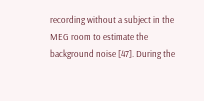recording without a subject in the MEG room to estimate the background noise [47]. During the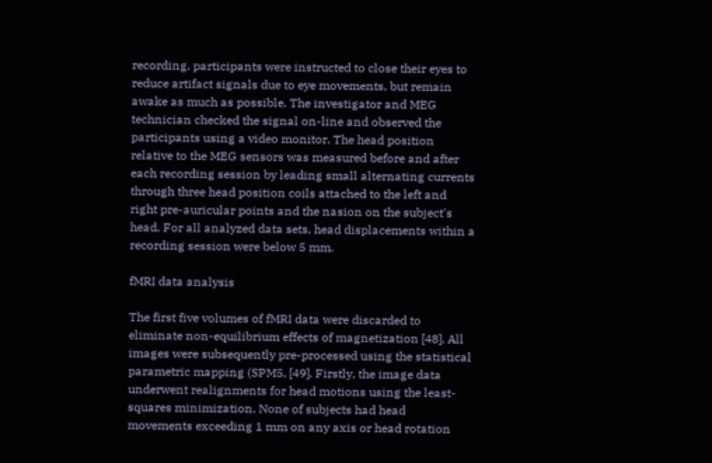recording, participants were instructed to close their eyes to reduce artifact signals due to eye movements, but remain awake as much as possible. The investigator and MEG technician checked the signal on-line and observed the participants using a video monitor. The head position relative to the MEG sensors was measured before and after each recording session by leading small alternating currents through three head position coils attached to the left and right pre-auricular points and the nasion on the subject's head. For all analyzed data sets, head displacements within a recording session were below 5 mm.

fMRI data analysis

The first five volumes of fMRI data were discarded to eliminate non-equilibrium effects of magnetization [48]. All images were subsequently pre-processed using the statistical parametric mapping (SPM5, [49]. Firstly, the image data underwent realignments for head motions using the least-squares minimization. None of subjects had head movements exceeding 1 mm on any axis or head rotation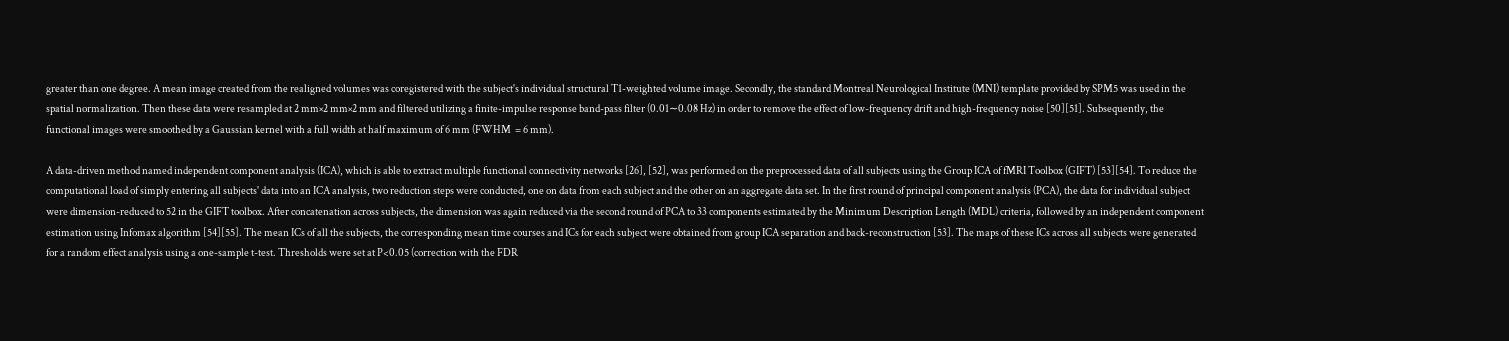greater than one degree. A mean image created from the realigned volumes was coregistered with the subject's individual structural T1-weighted volume image. Secondly, the standard Montreal Neurological Institute (MNI) template provided by SPM5 was used in the spatial normalization. Then these data were resampled at 2 mm×2 mm×2 mm and filtered utilizing a finite-impulse response band-pass filter (0.01∼0.08 Hz) in order to remove the effect of low-frequency drift and high-frequency noise [50][51]. Subsequently, the functional images were smoothed by a Gaussian kernel with a full width at half maximum of 6 mm (FWHM  = 6 mm).

A data-driven method named independent component analysis (ICA), which is able to extract multiple functional connectivity networks [26], [52], was performed on the preprocessed data of all subjects using the Group ICA of fMRI Toolbox (GIFT) [53][54]. To reduce the computational load of simply entering all subjects' data into an ICA analysis, two reduction steps were conducted, one on data from each subject and the other on an aggregate data set. In the first round of principal component analysis (PCA), the data for individual subject were dimension-reduced to 52 in the GIFT toolbox. After concatenation across subjects, the dimension was again reduced via the second round of PCA to 33 components estimated by the Minimum Description Length (MDL) criteria, followed by an independent component estimation using Infomax algorithm [54][55]. The mean ICs of all the subjects, the corresponding mean time courses and ICs for each subject were obtained from group ICA separation and back-reconstruction [53]. The maps of these ICs across all subjects were generated for a random effect analysis using a one-sample t-test. Thresholds were set at P<0.05 (correction with the FDR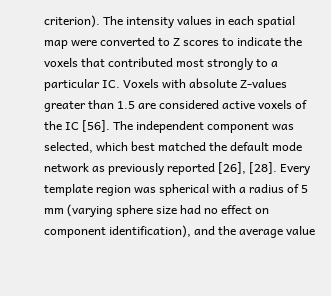criterion). The intensity values in each spatial map were converted to Z scores to indicate the voxels that contributed most strongly to a particular IC. Voxels with absolute Z-values greater than 1.5 are considered active voxels of the IC [56]. The independent component was selected, which best matched the default mode network as previously reported [26], [28]. Every template region was spherical with a radius of 5 mm (varying sphere size had no effect on component identification), and the average value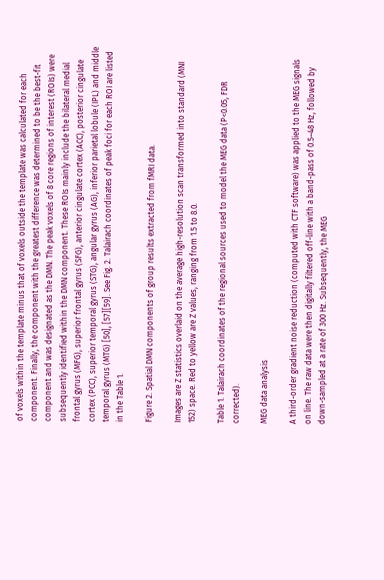of voxels within the template minus that of voxels outside the template was calculated for each component. Finally, the component with the greatest difference was determined to be the best-fit component and was designated as the DMN. The peak voxels of 8 core regions of interest (ROIs) were subsequently identified within the DMN component. These ROIs mainly include the bilateral medial frontal gyrus (MFG), superior frontal gyrus (SFG), anterior cingulate cortex (ACC), posterior cingulate cortex (PCC), superior temporal gyrus (STG), angular gyrus (AG), inferior parietal lobule (IPL) and middle temporal gyrus (MTG) [50], [57][59]. See Fig. 2. Talairach coordinates of peak foci for each ROI are listed in the Table 1.

Figure 2. Spatial DMN components of group results extracted from fMRI data.

Images are Z statistics overlaid on the average high-resolution scan transformed into standard (MNI 152) space. Red to yellow are Z values, ranging from 1.5 to 8.0.

Table 1. Talairach coordinates of the regional sources used to model the MEG data (P<0.05, FDR corrected).

MEG data analysis

A third-order gradient noise reduction (computed with CTF software) was applied to the MEG signals on line. The raw data were then digitally filtered off-line with a band-pass of 0.5–48 Hz, followed by down-sampled at a rate of 300 Hz. Subsequently, the MEG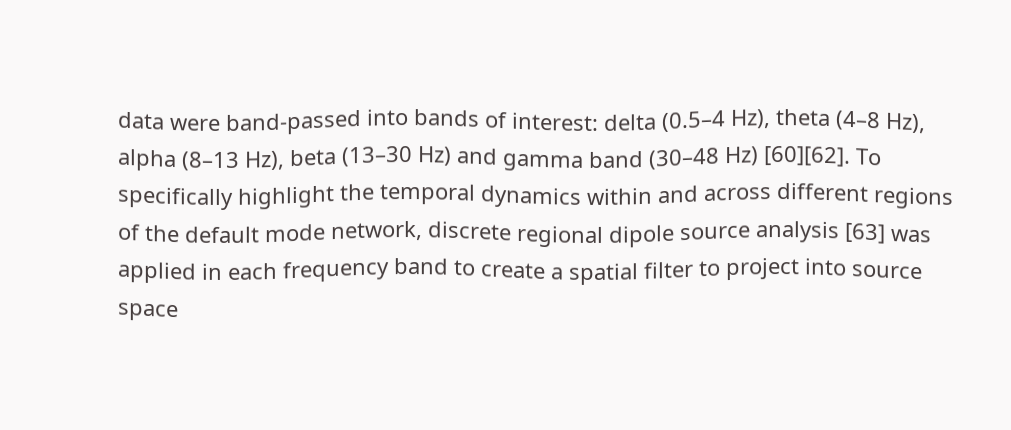data were band-passed into bands of interest: delta (0.5–4 Hz), theta (4–8 Hz), alpha (8–13 Hz), beta (13–30 Hz) and gamma band (30–48 Hz) [60][62]. To specifically highlight the temporal dynamics within and across different regions of the default mode network, discrete regional dipole source analysis [63] was applied in each frequency band to create a spatial filter to project into source space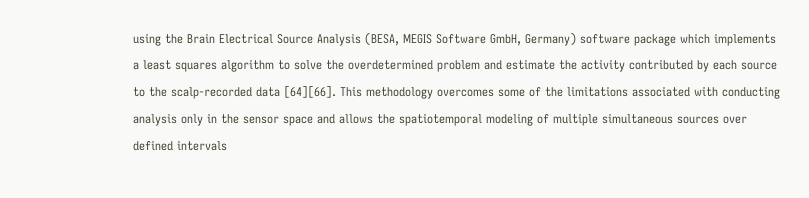using the Brain Electrical Source Analysis (BESA, MEGIS Software GmbH, Germany) software package which implements a least squares algorithm to solve the overdetermined problem and estimate the activity contributed by each source to the scalp-recorded data [64][66]. This methodology overcomes some of the limitations associated with conducting analysis only in the sensor space and allows the spatiotemporal modeling of multiple simultaneous sources over defined intervals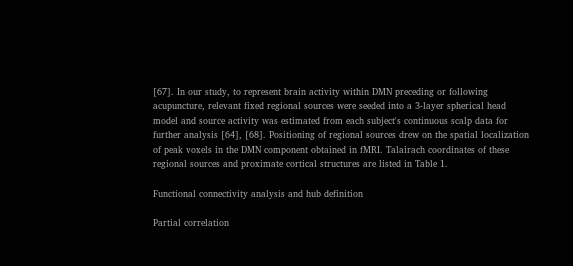[67]. In our study, to represent brain activity within DMN preceding or following acupuncture, relevant fixed regional sources were seeded into a 3-layer spherical head model and source activity was estimated from each subject's continuous scalp data for further analysis [64], [68]. Positioning of regional sources drew on the spatial localization of peak voxels in the DMN component obtained in fMRI. Talairach coordinates of these regional sources and proximate cortical structures are listed in Table 1.

Functional connectivity analysis and hub definition

Partial correlation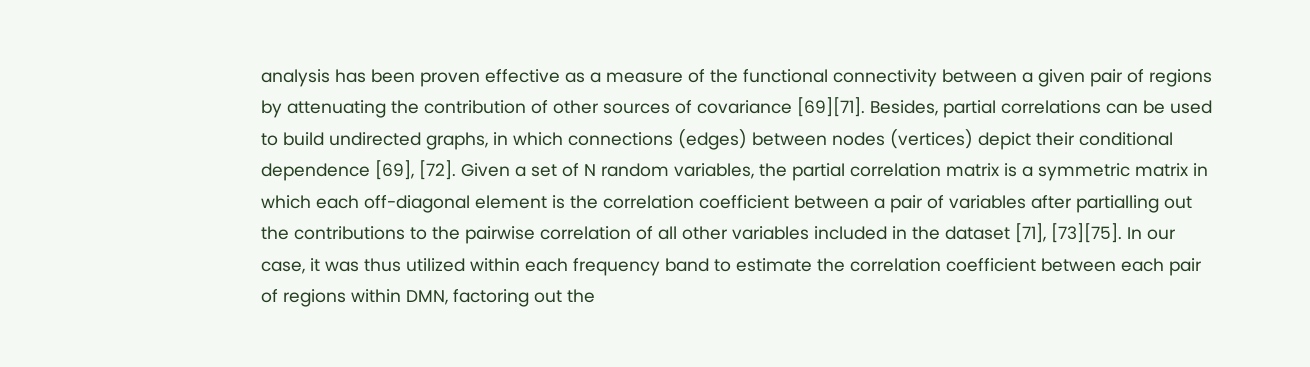analysis has been proven effective as a measure of the functional connectivity between a given pair of regions by attenuating the contribution of other sources of covariance [69][71]. Besides, partial correlations can be used to build undirected graphs, in which connections (edges) between nodes (vertices) depict their conditional dependence [69], [72]. Given a set of N random variables, the partial correlation matrix is a symmetric matrix in which each off-diagonal element is the correlation coefficient between a pair of variables after partialling out the contributions to the pairwise correlation of all other variables included in the dataset [71], [73][75]. In our case, it was thus utilized within each frequency band to estimate the correlation coefficient between each pair of regions within DMN, factoring out the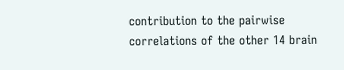contribution to the pairwise correlations of the other 14 brain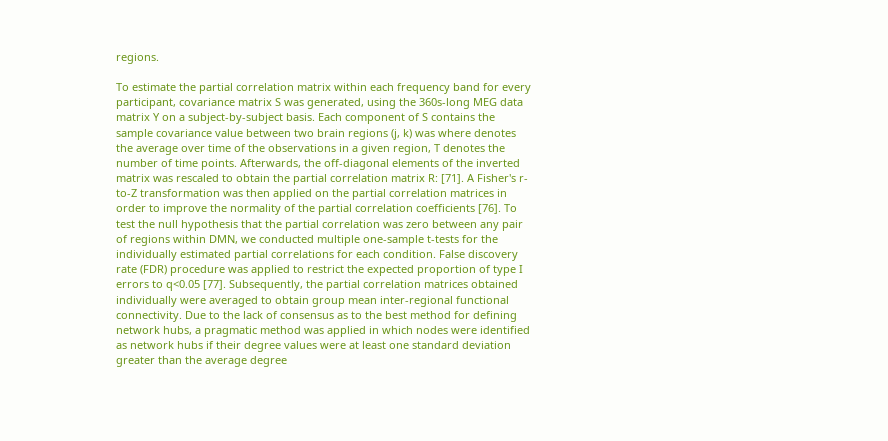regions.

To estimate the partial correlation matrix within each frequency band for every participant, covariance matrix S was generated, using the 360s-long MEG data matrix Y on a subject-by-subject basis. Each component of S contains the sample covariance value between two brain regions (j, k) was where denotes the average over time of the observations in a given region, T denotes the number of time points. Afterwards, the off-diagonal elements of the inverted matrix was rescaled to obtain the partial correlation matrix R: [71]. A Fisher's r-to-Z transformation was then applied on the partial correlation matrices in order to improve the normality of the partial correlation coefficients [76]. To test the null hypothesis that the partial correlation was zero between any pair of regions within DMN, we conducted multiple one-sample t-tests for the individually estimated partial correlations for each condition. False discovery rate (FDR) procedure was applied to restrict the expected proportion of type I errors to q<0.05 [77]. Subsequently, the partial correlation matrices obtained individually were averaged to obtain group mean inter-regional functional connectivity. Due to the lack of consensus as to the best method for defining network hubs, a pragmatic method was applied in which nodes were identified as network hubs if their degree values were at least one standard deviation greater than the average degree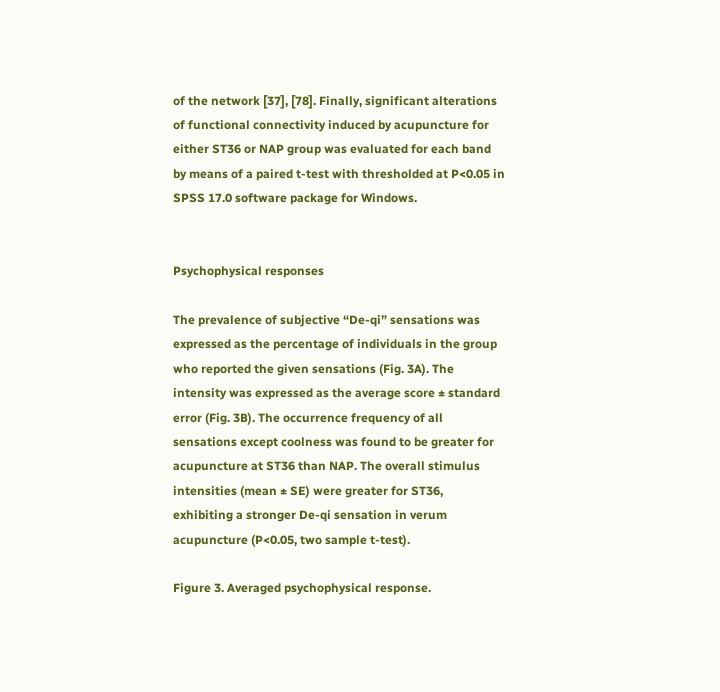of the network [37], [78]. Finally, significant alterations of functional connectivity induced by acupuncture for either ST36 or NAP group was evaluated for each band by means of a paired t-test with thresholded at P<0.05 in SPSS 17.0 software package for Windows.


Psychophysical responses

The prevalence of subjective “De-qi” sensations was expressed as the percentage of individuals in the group who reported the given sensations (Fig. 3A). The intensity was expressed as the average score ± standard error (Fig. 3B). The occurrence frequency of all sensations except coolness was found to be greater for acupuncture at ST36 than NAP. The overall stimulus intensities (mean ± SE) were greater for ST36, exhibiting a stronger De-qi sensation in verum acupuncture (P<0.05, two sample t-test).

Figure 3. Averaged psychophysical response.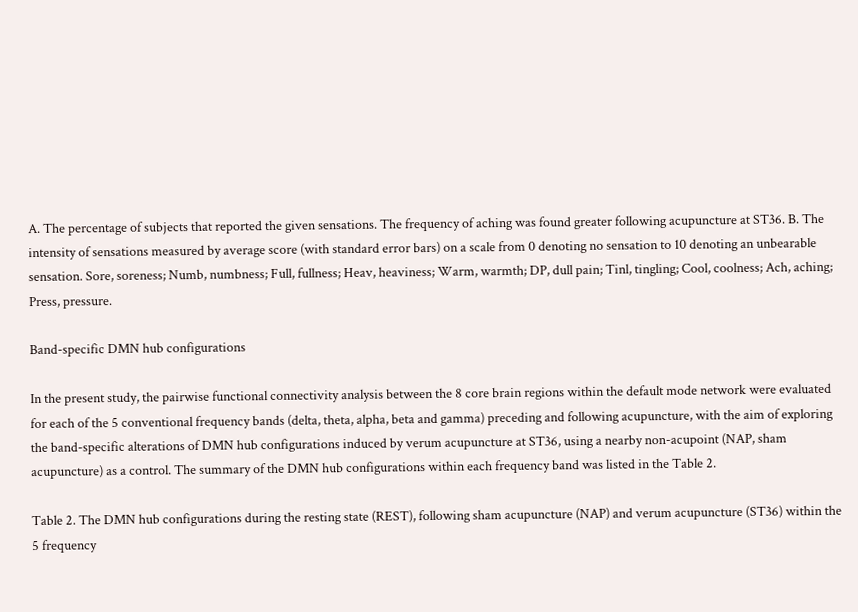A. The percentage of subjects that reported the given sensations. The frequency of aching was found greater following acupuncture at ST36. B. The intensity of sensations measured by average score (with standard error bars) on a scale from 0 denoting no sensation to 10 denoting an unbearable sensation. Sore, soreness; Numb, numbness; Full, fullness; Heav, heaviness; Warm, warmth; DP, dull pain; Tinl, tingling; Cool, coolness; Ach, aching; Press, pressure.

Band-specific DMN hub configurations

In the present study, the pairwise functional connectivity analysis between the 8 core brain regions within the default mode network were evaluated for each of the 5 conventional frequency bands (delta, theta, alpha, beta and gamma) preceding and following acupuncture, with the aim of exploring the band-specific alterations of DMN hub configurations induced by verum acupuncture at ST36, using a nearby non-acupoint (NAP, sham acupuncture) as a control. The summary of the DMN hub configurations within each frequency band was listed in the Table 2.

Table 2. The DMN hub configurations during the resting state (REST), following sham acupuncture (NAP) and verum acupuncture (ST36) within the 5 frequency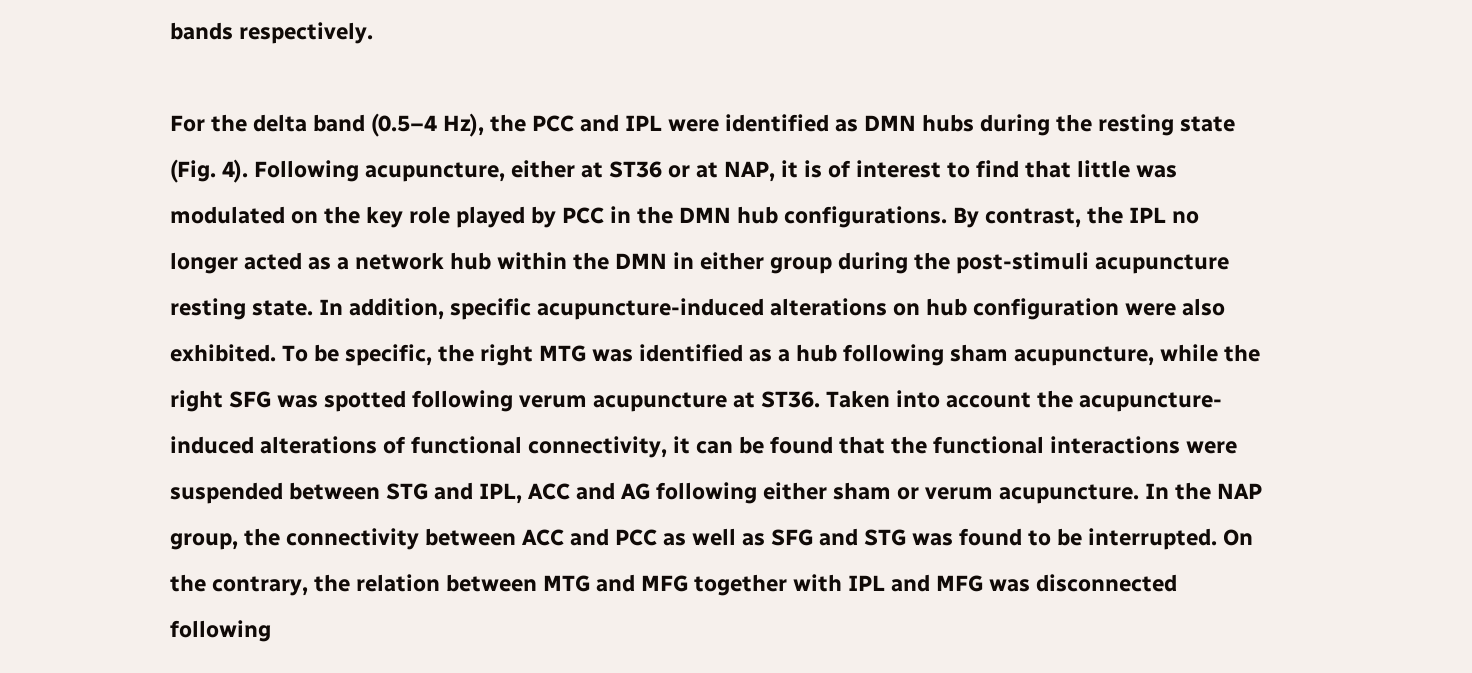bands respectively.

For the delta band (0.5–4 Hz), the PCC and IPL were identified as DMN hubs during the resting state (Fig. 4). Following acupuncture, either at ST36 or at NAP, it is of interest to find that little was modulated on the key role played by PCC in the DMN hub configurations. By contrast, the IPL no longer acted as a network hub within the DMN in either group during the post-stimuli acupuncture resting state. In addition, specific acupuncture-induced alterations on hub configuration were also exhibited. To be specific, the right MTG was identified as a hub following sham acupuncture, while the right SFG was spotted following verum acupuncture at ST36. Taken into account the acupuncture-induced alterations of functional connectivity, it can be found that the functional interactions were suspended between STG and IPL, ACC and AG following either sham or verum acupuncture. In the NAP group, the connectivity between ACC and PCC as well as SFG and STG was found to be interrupted. On the contrary, the relation between MTG and MFG together with IPL and MFG was disconnected following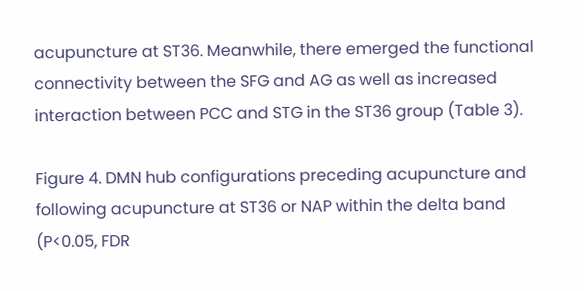acupuncture at ST36. Meanwhile, there emerged the functional connectivity between the SFG and AG as well as increased interaction between PCC and STG in the ST36 group (Table 3).

Figure 4. DMN hub configurations preceding acupuncture and following acupuncture at ST36 or NAP within the delta band (P<0.05, FDR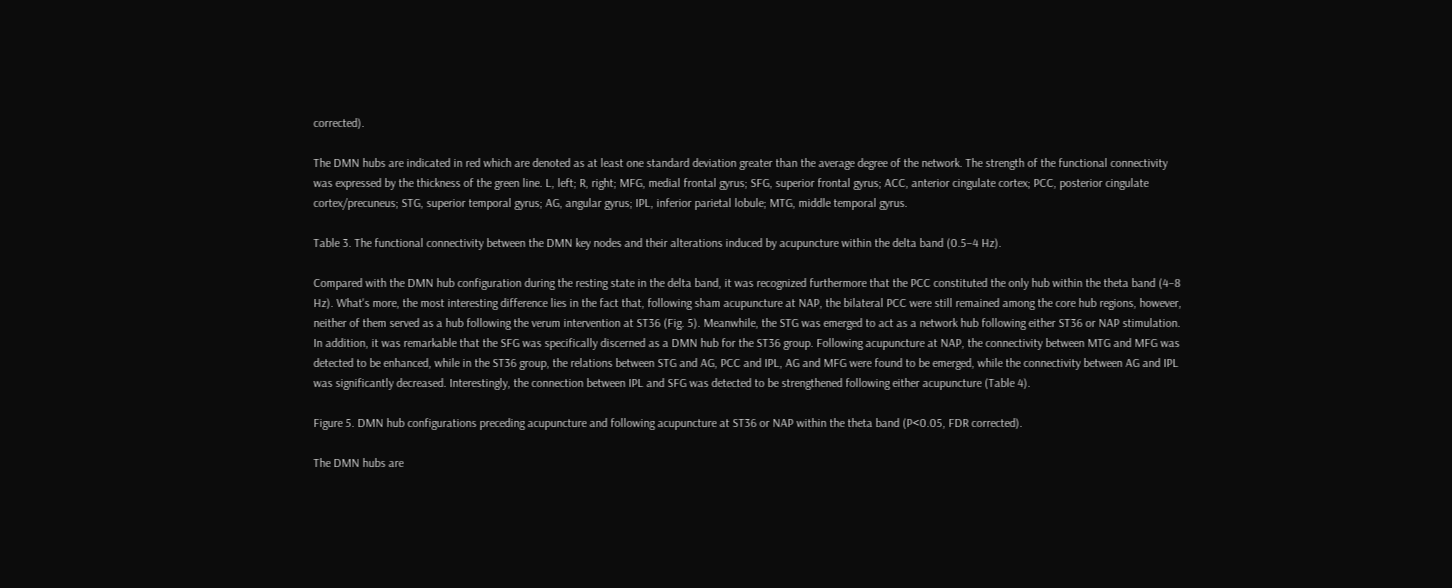corrected).

The DMN hubs are indicated in red which are denoted as at least one standard deviation greater than the average degree of the network. The strength of the functional connectivity was expressed by the thickness of the green line. L, left; R, right; MFG, medial frontal gyrus; SFG, superior frontal gyrus; ACC, anterior cingulate cortex; PCC, posterior cingulate cortex/precuneus; STG, superior temporal gyrus; AG, angular gyrus; IPL, inferior parietal lobule; MTG, middle temporal gyrus.

Table 3. The functional connectivity between the DMN key nodes and their alterations induced by acupuncture within the delta band (0.5–4 Hz).

Compared with the DMN hub configuration during the resting state in the delta band, it was recognized furthermore that the PCC constituted the only hub within the theta band (4–8 Hz). What's more, the most interesting difference lies in the fact that, following sham acupuncture at NAP, the bilateral PCC were still remained among the core hub regions, however, neither of them served as a hub following the verum intervention at ST36 (Fig. 5). Meanwhile, the STG was emerged to act as a network hub following either ST36 or NAP stimulation. In addition, it was remarkable that the SFG was specifically discerned as a DMN hub for the ST36 group. Following acupuncture at NAP, the connectivity between MTG and MFG was detected to be enhanced, while in the ST36 group, the relations between STG and AG, PCC and IPL, AG and MFG were found to be emerged, while the connectivity between AG and IPL was significantly decreased. Interestingly, the connection between IPL and SFG was detected to be strengthened following either acupuncture (Table 4).

Figure 5. DMN hub configurations preceding acupuncture and following acupuncture at ST36 or NAP within the theta band (P<0.05, FDR corrected).

The DMN hubs are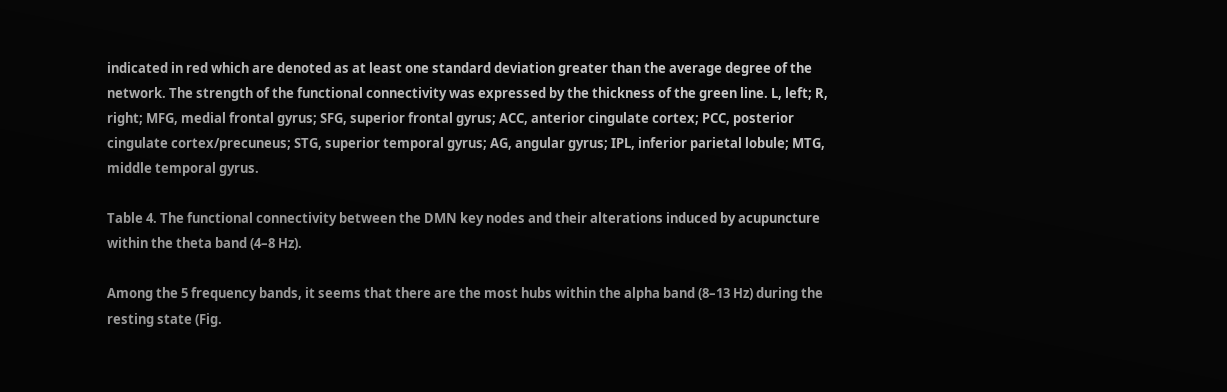indicated in red which are denoted as at least one standard deviation greater than the average degree of the network. The strength of the functional connectivity was expressed by the thickness of the green line. L, left; R, right; MFG, medial frontal gyrus; SFG, superior frontal gyrus; ACC, anterior cingulate cortex; PCC, posterior cingulate cortex/precuneus; STG, superior temporal gyrus; AG, angular gyrus; IPL, inferior parietal lobule; MTG, middle temporal gyrus.

Table 4. The functional connectivity between the DMN key nodes and their alterations induced by acupuncture within the theta band (4–8 Hz).

Among the 5 frequency bands, it seems that there are the most hubs within the alpha band (8–13 Hz) during the resting state (Fig.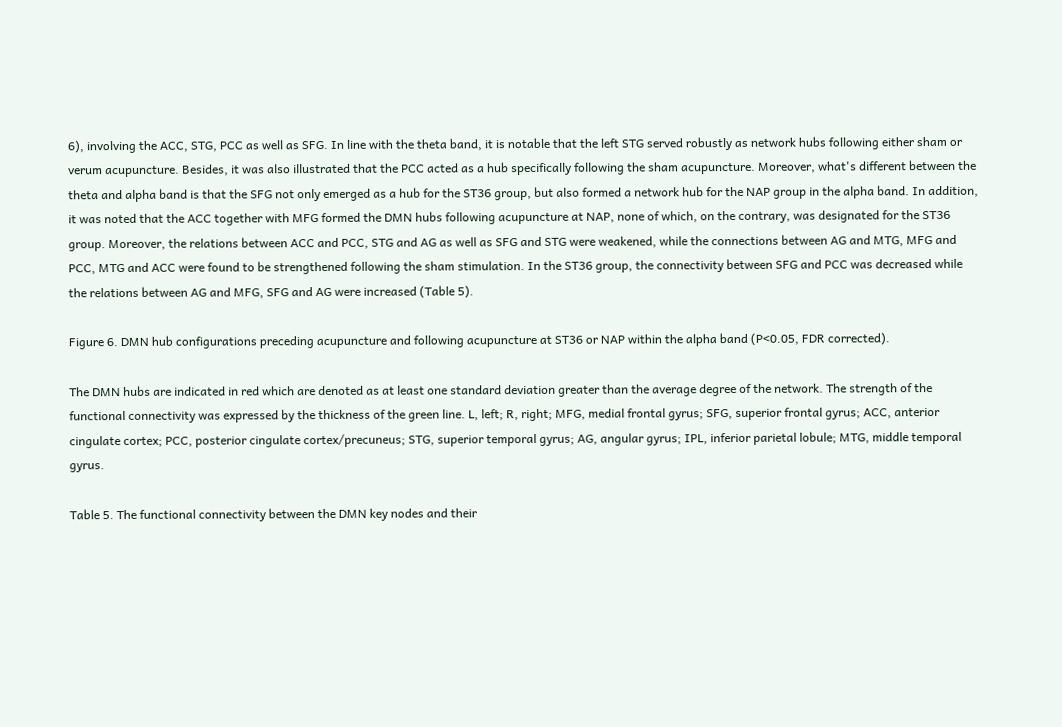6), involving the ACC, STG, PCC as well as SFG. In line with the theta band, it is notable that the left STG served robustly as network hubs following either sham or verum acupuncture. Besides, it was also illustrated that the PCC acted as a hub specifically following the sham acupuncture. Moreover, what's different between the theta and alpha band is that the SFG not only emerged as a hub for the ST36 group, but also formed a network hub for the NAP group in the alpha band. In addition, it was noted that the ACC together with MFG formed the DMN hubs following acupuncture at NAP, none of which, on the contrary, was designated for the ST36 group. Moreover, the relations between ACC and PCC, STG and AG as well as SFG and STG were weakened, while the connections between AG and MTG, MFG and PCC, MTG and ACC were found to be strengthened following the sham stimulation. In the ST36 group, the connectivity between SFG and PCC was decreased while the relations between AG and MFG, SFG and AG were increased (Table 5).

Figure 6. DMN hub configurations preceding acupuncture and following acupuncture at ST36 or NAP within the alpha band (P<0.05, FDR corrected).

The DMN hubs are indicated in red which are denoted as at least one standard deviation greater than the average degree of the network. The strength of the functional connectivity was expressed by the thickness of the green line. L, left; R, right; MFG, medial frontal gyrus; SFG, superior frontal gyrus; ACC, anterior cingulate cortex; PCC, posterior cingulate cortex/precuneus; STG, superior temporal gyrus; AG, angular gyrus; IPL, inferior parietal lobule; MTG, middle temporal gyrus.

Table 5. The functional connectivity between the DMN key nodes and their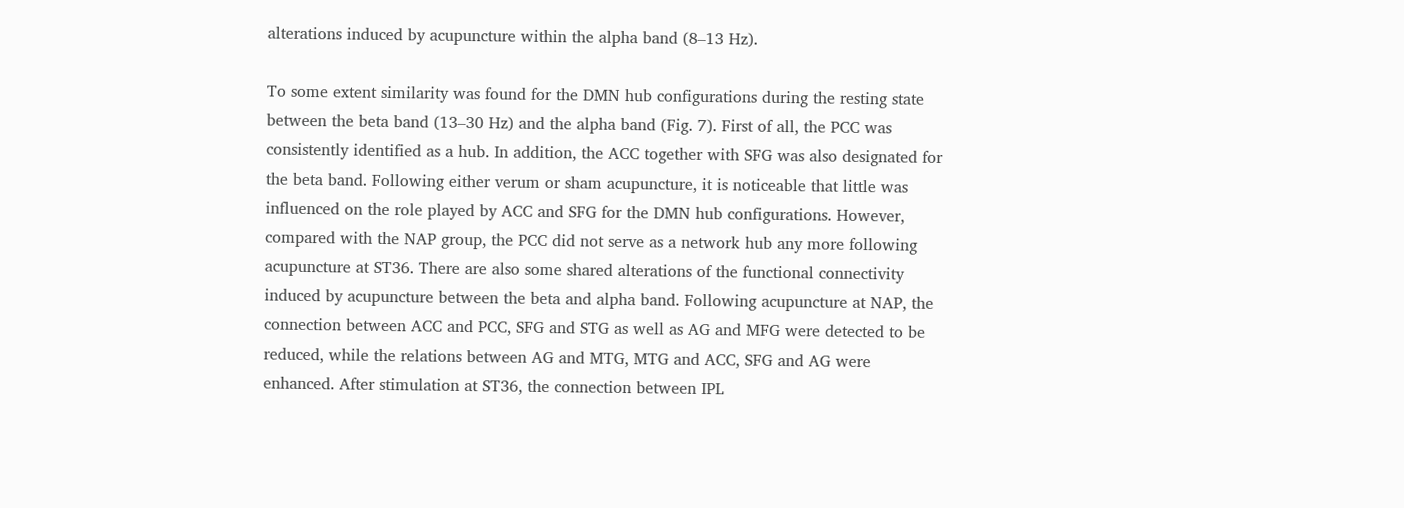alterations induced by acupuncture within the alpha band (8–13 Hz).

To some extent similarity was found for the DMN hub configurations during the resting state between the beta band (13–30 Hz) and the alpha band (Fig. 7). First of all, the PCC was consistently identified as a hub. In addition, the ACC together with SFG was also designated for the beta band. Following either verum or sham acupuncture, it is noticeable that little was influenced on the role played by ACC and SFG for the DMN hub configurations. However, compared with the NAP group, the PCC did not serve as a network hub any more following acupuncture at ST36. There are also some shared alterations of the functional connectivity induced by acupuncture between the beta and alpha band. Following acupuncture at NAP, the connection between ACC and PCC, SFG and STG as well as AG and MFG were detected to be reduced, while the relations between AG and MTG, MTG and ACC, SFG and AG were enhanced. After stimulation at ST36, the connection between IPL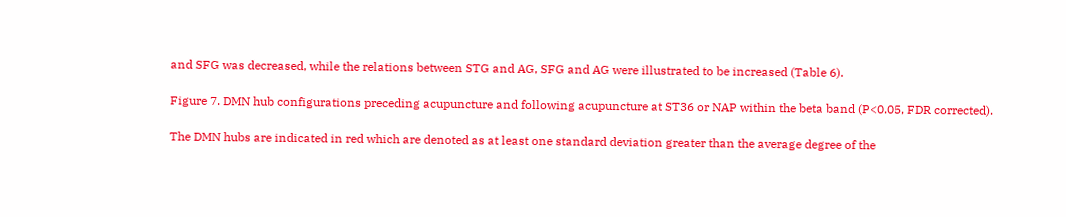and SFG was decreased, while the relations between STG and AG, SFG and AG were illustrated to be increased (Table 6).

Figure 7. DMN hub configurations preceding acupuncture and following acupuncture at ST36 or NAP within the beta band (P<0.05, FDR corrected).

The DMN hubs are indicated in red which are denoted as at least one standard deviation greater than the average degree of the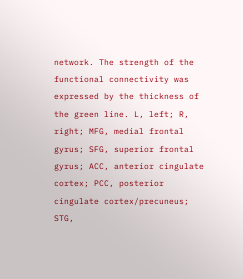network. The strength of the functional connectivity was expressed by the thickness of the green line. L, left; R, right; MFG, medial frontal gyrus; SFG, superior frontal gyrus; ACC, anterior cingulate cortex; PCC, posterior cingulate cortex/precuneus; STG,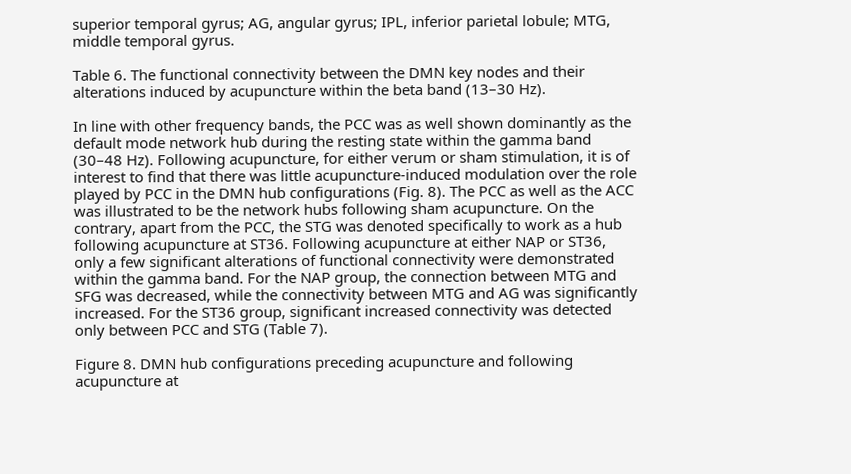superior temporal gyrus; AG, angular gyrus; IPL, inferior parietal lobule; MTG, middle temporal gyrus.

Table 6. The functional connectivity between the DMN key nodes and their alterations induced by acupuncture within the beta band (13–30 Hz).

In line with other frequency bands, the PCC was as well shown dominantly as the default mode network hub during the resting state within the gamma band (30–48 Hz). Following acupuncture, for either verum or sham stimulation, it is of interest to find that there was little acupuncture-induced modulation over the role played by PCC in the DMN hub configurations (Fig. 8). The PCC as well as the ACC was illustrated to be the network hubs following sham acupuncture. On the contrary, apart from the PCC, the STG was denoted specifically to work as a hub following acupuncture at ST36. Following acupuncture at either NAP or ST36, only a few significant alterations of functional connectivity were demonstrated within the gamma band. For the NAP group, the connection between MTG and SFG was decreased, while the connectivity between MTG and AG was significantly increased. For the ST36 group, significant increased connectivity was detected only between PCC and STG (Table 7).

Figure 8. DMN hub configurations preceding acupuncture and following acupuncture at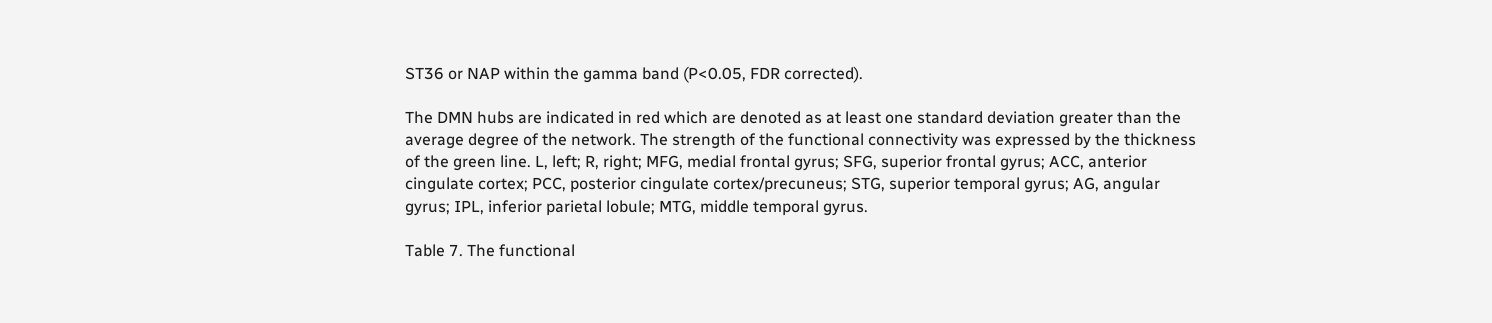ST36 or NAP within the gamma band (P<0.05, FDR corrected).

The DMN hubs are indicated in red which are denoted as at least one standard deviation greater than the average degree of the network. The strength of the functional connectivity was expressed by the thickness of the green line. L, left; R, right; MFG, medial frontal gyrus; SFG, superior frontal gyrus; ACC, anterior cingulate cortex; PCC, posterior cingulate cortex/precuneus; STG, superior temporal gyrus; AG, angular gyrus; IPL, inferior parietal lobule; MTG, middle temporal gyrus.

Table 7. The functional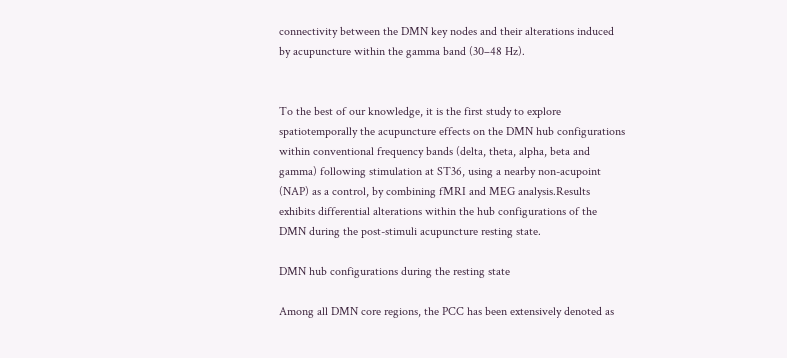connectivity between the DMN key nodes and their alterations induced by acupuncture within the gamma band (30–48 Hz).


To the best of our knowledge, it is the first study to explore spatiotemporally the acupuncture effects on the DMN hub configurations within conventional frequency bands (delta, theta, alpha, beta and gamma) following stimulation at ST36, using a nearby non-acupoint (NAP) as a control, by combining fMRI and MEG analysis.Results exhibits differential alterations within the hub configurations of the DMN during the post-stimuli acupuncture resting state.

DMN hub configurations during the resting state

Among all DMN core regions, the PCC has been extensively denoted as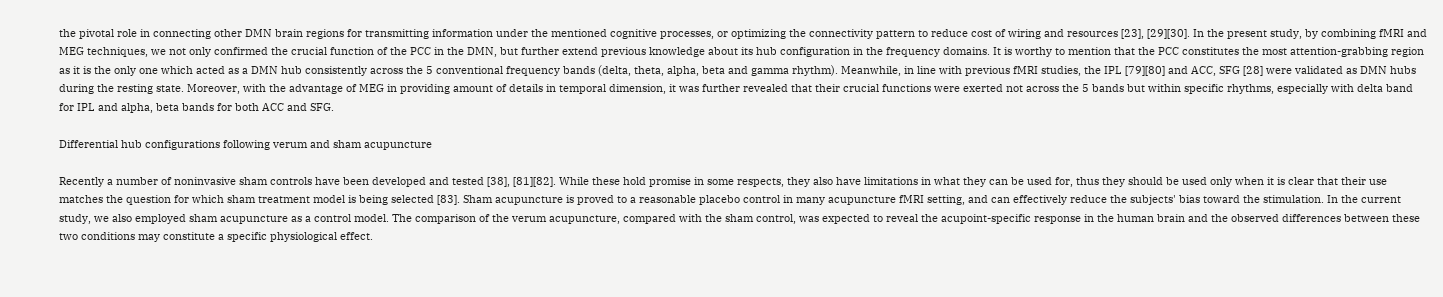the pivotal role in connecting other DMN brain regions for transmitting information under the mentioned cognitive processes, or optimizing the connectivity pattern to reduce cost of wiring and resources [23], [29][30]. In the present study, by combining fMRI and MEG techniques, we not only confirmed the crucial function of the PCC in the DMN, but further extend previous knowledge about its hub configuration in the frequency domains. It is worthy to mention that the PCC constitutes the most attention-grabbing region as it is the only one which acted as a DMN hub consistently across the 5 conventional frequency bands (delta, theta, alpha, beta and gamma rhythm). Meanwhile, in line with previous fMRI studies, the IPL [79][80] and ACC, SFG [28] were validated as DMN hubs during the resting state. Moreover, with the advantage of MEG in providing amount of details in temporal dimension, it was further revealed that their crucial functions were exerted not across the 5 bands but within specific rhythms, especially with delta band for IPL and alpha, beta bands for both ACC and SFG.

Differential hub configurations following verum and sham acupuncture

Recently a number of noninvasive sham controls have been developed and tested [38], [81][82]. While these hold promise in some respects, they also have limitations in what they can be used for, thus they should be used only when it is clear that their use matches the question for which sham treatment model is being selected [83]. Sham acupuncture is proved to a reasonable placebo control in many acupuncture fMRI setting, and can effectively reduce the subjects' bias toward the stimulation. In the current study, we also employed sham acupuncture as a control model. The comparison of the verum acupuncture, compared with the sham control, was expected to reveal the acupoint-specific response in the human brain and the observed differences between these two conditions may constitute a specific physiological effect.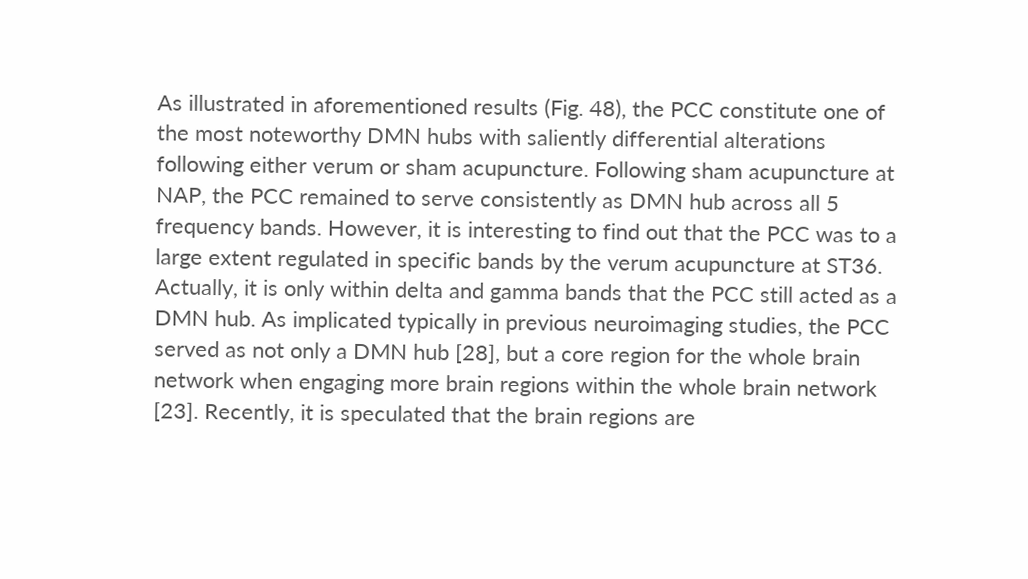As illustrated in aforementioned results (Fig. 48), the PCC constitute one of the most noteworthy DMN hubs with saliently differential alterations following either verum or sham acupuncture. Following sham acupuncture at NAP, the PCC remained to serve consistently as DMN hub across all 5 frequency bands. However, it is interesting to find out that the PCC was to a large extent regulated in specific bands by the verum acupuncture at ST36. Actually, it is only within delta and gamma bands that the PCC still acted as a DMN hub. As implicated typically in previous neuroimaging studies, the PCC served as not only a DMN hub [28], but a core region for the whole brain network when engaging more brain regions within the whole brain network [23]. Recently, it is speculated that the brain regions are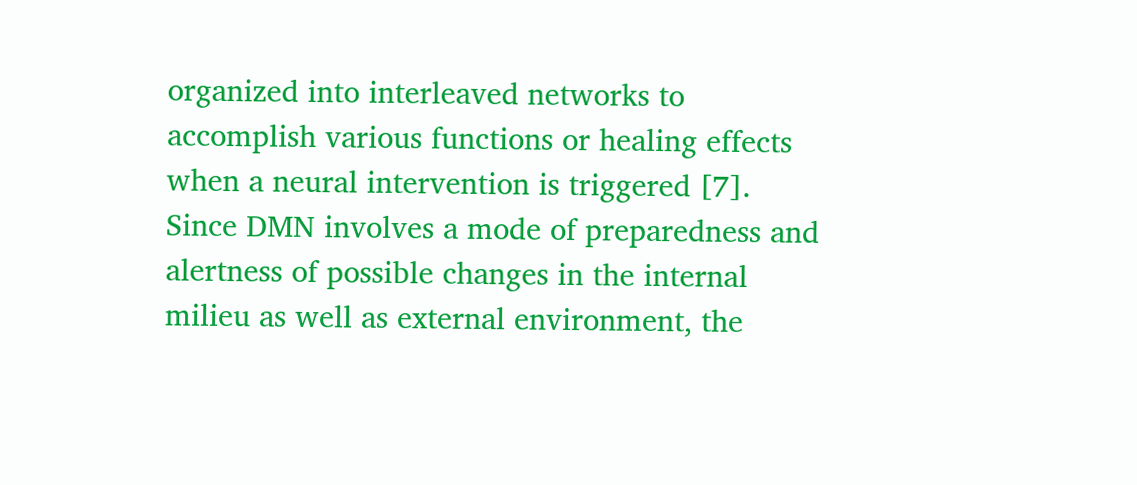organized into interleaved networks to accomplish various functions or healing effects when a neural intervention is triggered [7]. Since DMN involves a mode of preparedness and alertness of possible changes in the internal milieu as well as external environment, the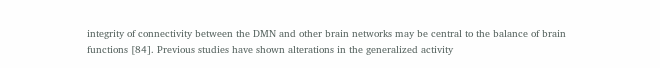integrity of connectivity between the DMN and other brain networks may be central to the balance of brain functions [84]. Previous studies have shown alterations in the generalized activity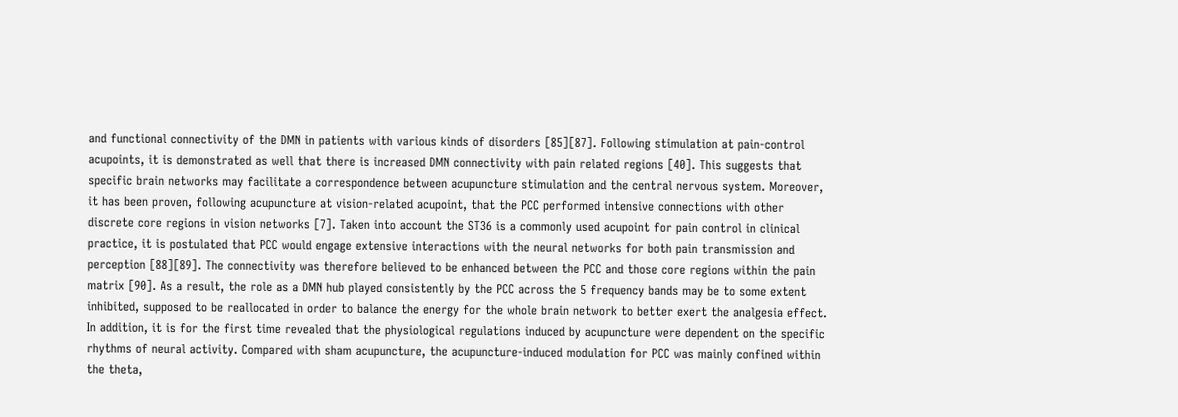and functional connectivity of the DMN in patients with various kinds of disorders [85][87]. Following stimulation at pain-control acupoints, it is demonstrated as well that there is increased DMN connectivity with pain related regions [40]. This suggests that specific brain networks may facilitate a correspondence between acupuncture stimulation and the central nervous system. Moreover, it has been proven, following acupuncture at vision-related acupoint, that the PCC performed intensive connections with other discrete core regions in vision networks [7]. Taken into account the ST36 is a commonly used acupoint for pain control in clinical practice, it is postulated that PCC would engage extensive interactions with the neural networks for both pain transmission and perception [88][89]. The connectivity was therefore believed to be enhanced between the PCC and those core regions within the pain matrix [90]. As a result, the role as a DMN hub played consistently by the PCC across the 5 frequency bands may be to some extent inhibited, supposed to be reallocated in order to balance the energy for the whole brain network to better exert the analgesia effect. In addition, it is for the first time revealed that the physiological regulations induced by acupuncture were dependent on the specific rhythms of neural activity. Compared with sham acupuncture, the acupuncture-induced modulation for PCC was mainly confined within the theta,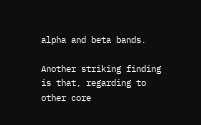alpha and beta bands.

Another striking finding is that, regarding to other core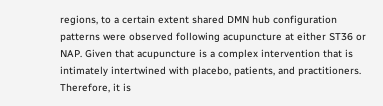regions, to a certain extent shared DMN hub configuration patterns were observed following acupuncture at either ST36 or NAP. Given that acupuncture is a complex intervention that is intimately intertwined with placebo, patients, and practitioners. Therefore, it is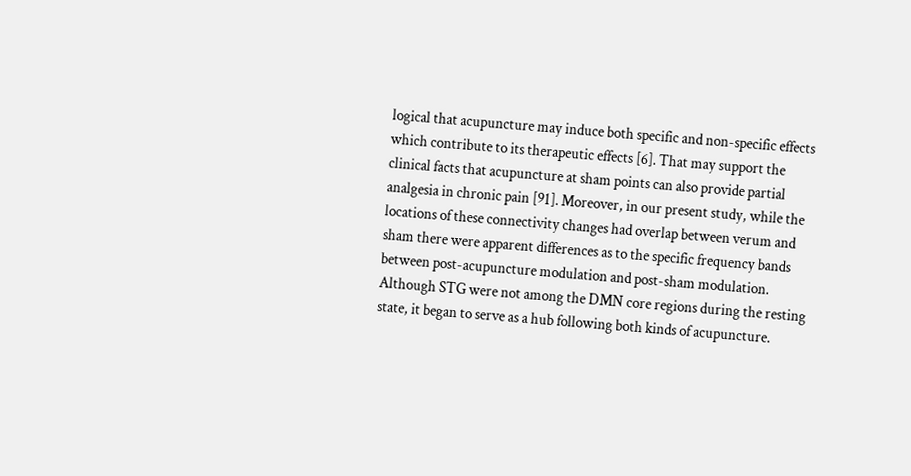logical that acupuncture may induce both specific and non-specific effects which contribute to its therapeutic effects [6]. That may support the clinical facts that acupuncture at sham points can also provide partial analgesia in chronic pain [91]. Moreover, in our present study, while the locations of these connectivity changes had overlap between verum and sham there were apparent differences as to the specific frequency bands between post-acupuncture modulation and post-sham modulation. Although STG were not among the DMN core regions during the resting state, it began to serve as a hub following both kinds of acupuncture.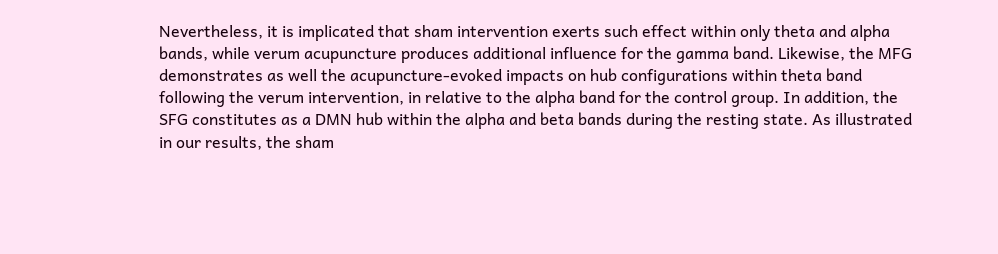Nevertheless, it is implicated that sham intervention exerts such effect within only theta and alpha bands, while verum acupuncture produces additional influence for the gamma band. Likewise, the MFG demonstrates as well the acupuncture-evoked impacts on hub configurations within theta band following the verum intervention, in relative to the alpha band for the control group. In addition, the SFG constitutes as a DMN hub within the alpha and beta bands during the resting state. As illustrated in our results, the sham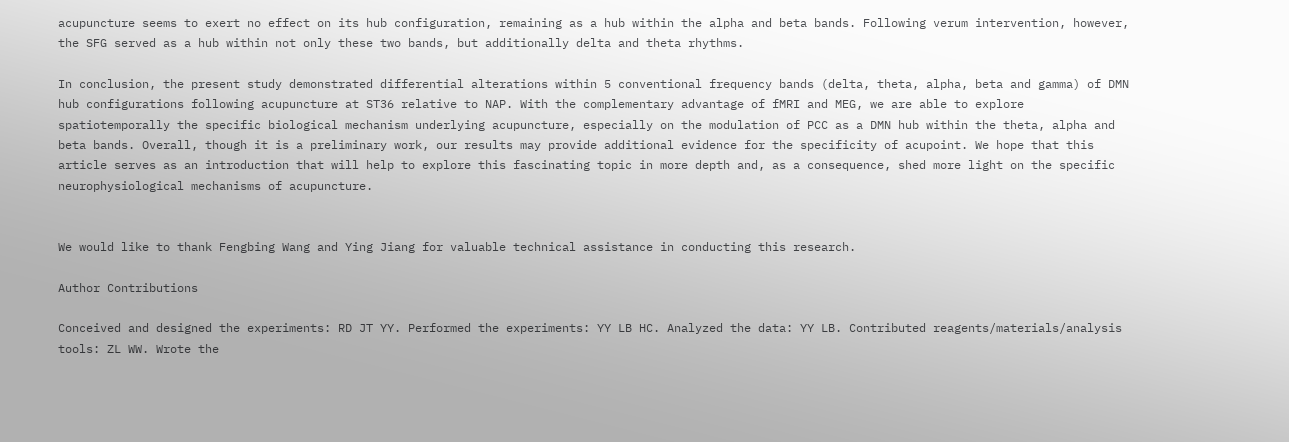acupuncture seems to exert no effect on its hub configuration, remaining as a hub within the alpha and beta bands. Following verum intervention, however, the SFG served as a hub within not only these two bands, but additionally delta and theta rhythms.

In conclusion, the present study demonstrated differential alterations within 5 conventional frequency bands (delta, theta, alpha, beta and gamma) of DMN hub configurations following acupuncture at ST36 relative to NAP. With the complementary advantage of fMRI and MEG, we are able to explore spatiotemporally the specific biological mechanism underlying acupuncture, especially on the modulation of PCC as a DMN hub within the theta, alpha and beta bands. Overall, though it is a preliminary work, our results may provide additional evidence for the specificity of acupoint. We hope that this article serves as an introduction that will help to explore this fascinating topic in more depth and, as a consequence, shed more light on the specific neurophysiological mechanisms of acupuncture.


We would like to thank Fengbing Wang and Ying Jiang for valuable technical assistance in conducting this research.

Author Contributions

Conceived and designed the experiments: RD JT YY. Performed the experiments: YY LB HC. Analyzed the data: YY LB. Contributed reagents/materials/analysis tools: ZL WW. Wrote the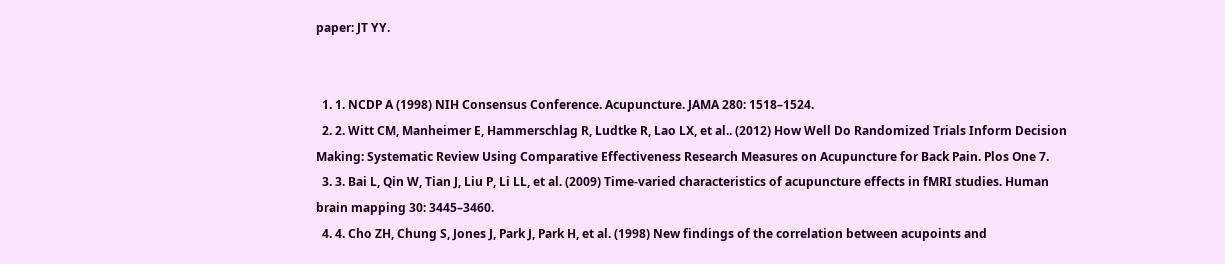paper: JT YY.


  1. 1. NCDP A (1998) NIH Consensus Conference. Acupuncture. JAMA 280: 1518–1524.
  2. 2. Witt CM, Manheimer E, Hammerschlag R, Ludtke R, Lao LX, et al.. (2012) How Well Do Randomized Trials Inform Decision Making: Systematic Review Using Comparative Effectiveness Research Measures on Acupuncture for Back Pain. Plos One 7.
  3. 3. Bai L, Qin W, Tian J, Liu P, Li LL, et al. (2009) Time-varied characteristics of acupuncture effects in fMRI studies. Human brain mapping 30: 3445–3460.
  4. 4. Cho ZH, Chung S, Jones J, Park J, Park H, et al. (1998) New findings of the correlation between acupoints and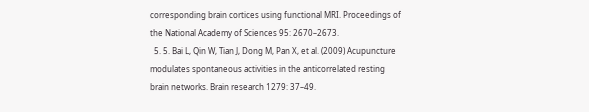corresponding brain cortices using functional MRI. Proceedings of the National Academy of Sciences 95: 2670–2673.
  5. 5. Bai L, Qin W, Tian J, Dong M, Pan X, et al. (2009) Acupuncture modulates spontaneous activities in the anticorrelated resting brain networks. Brain research 1279: 37–49.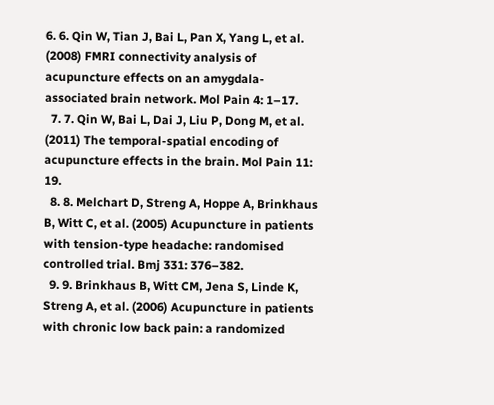6. 6. Qin W, Tian J, Bai L, Pan X, Yang L, et al. (2008) FMRI connectivity analysis of acupuncture effects on an amygdala-associated brain network. Mol Pain 4: 1–17.
  7. 7. Qin W, Bai L, Dai J, Liu P, Dong M, et al. (2011) The temporal-spatial encoding of acupuncture effects in the brain. Mol Pain 11: 19.
  8. 8. Melchart D, Streng A, Hoppe A, Brinkhaus B, Witt C, et al. (2005) Acupuncture in patients with tension-type headache: randomised controlled trial. Bmj 331: 376–382.
  9. 9. Brinkhaus B, Witt CM, Jena S, Linde K, Streng A, et al. (2006) Acupuncture in patients with chronic low back pain: a randomized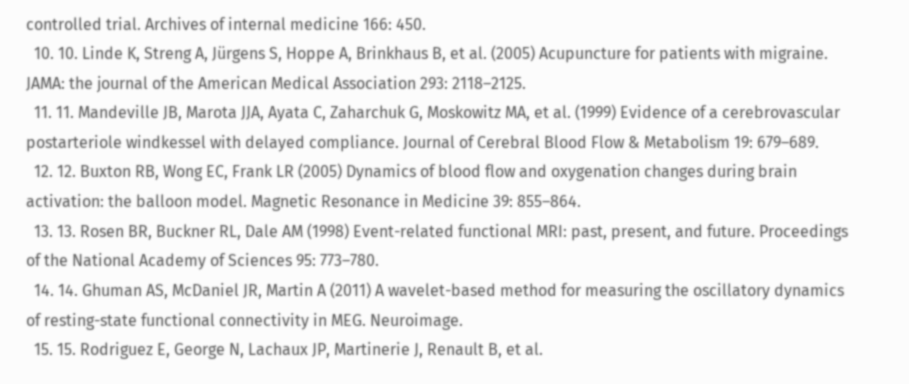controlled trial. Archives of internal medicine 166: 450.
  10. 10. Linde K, Streng A, Jürgens S, Hoppe A, Brinkhaus B, et al. (2005) Acupuncture for patients with migraine. JAMA: the journal of the American Medical Association 293: 2118–2125.
  11. 11. Mandeville JB, Marota JJA, Ayata C, Zaharchuk G, Moskowitz MA, et al. (1999) Evidence of a cerebrovascular postarteriole windkessel with delayed compliance. Journal of Cerebral Blood Flow & Metabolism 19: 679–689.
  12. 12. Buxton RB, Wong EC, Frank LR (2005) Dynamics of blood flow and oxygenation changes during brain activation: the balloon model. Magnetic Resonance in Medicine 39: 855–864.
  13. 13. Rosen BR, Buckner RL, Dale AM (1998) Event-related functional MRI: past, present, and future. Proceedings of the National Academy of Sciences 95: 773–780.
  14. 14. Ghuman AS, McDaniel JR, Martin A (2011) A wavelet-based method for measuring the oscillatory dynamics of resting-state functional connectivity in MEG. Neuroimage.
  15. 15. Rodriguez E, George N, Lachaux JP, Martinerie J, Renault B, et al.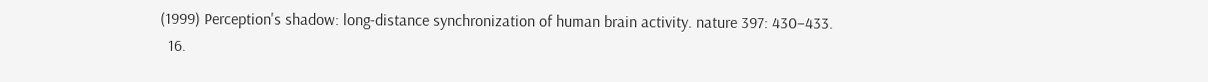(1999) Perception's shadow: long-distance synchronization of human brain activity. nature 397: 430–433.
  16.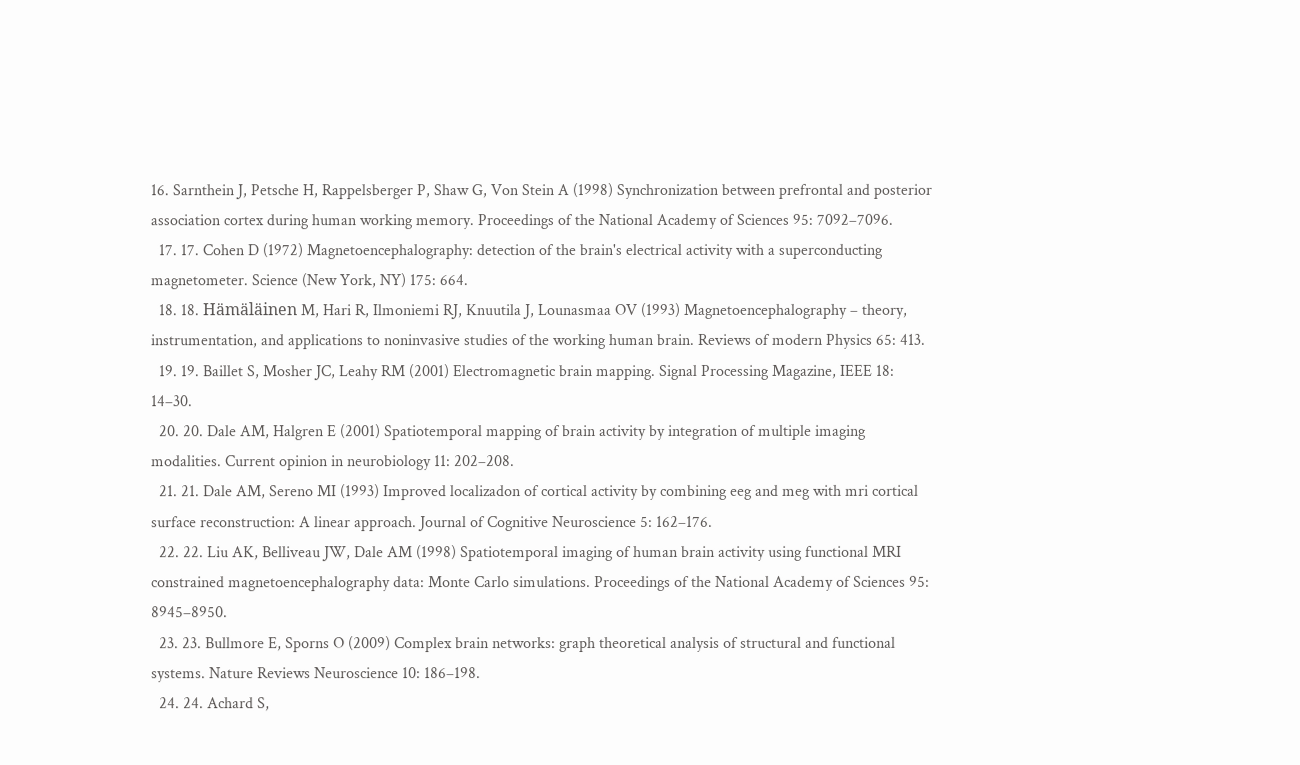16. Sarnthein J, Petsche H, Rappelsberger P, Shaw G, Von Stein A (1998) Synchronization between prefrontal and posterior association cortex during human working memory. Proceedings of the National Academy of Sciences 95: 7092–7096.
  17. 17. Cohen D (1972) Magnetoencephalography: detection of the brain's electrical activity with a superconducting magnetometer. Science (New York, NY) 175: 664.
  18. 18. Hämäläinen M, Hari R, Ilmoniemi RJ, Knuutila J, Lounasmaa OV (1993) Magnetoencephalography – theory, instrumentation, and applications to noninvasive studies of the working human brain. Reviews of modern Physics 65: 413.
  19. 19. Baillet S, Mosher JC, Leahy RM (2001) Electromagnetic brain mapping. Signal Processing Magazine, IEEE 18: 14–30.
  20. 20. Dale AM, Halgren E (2001) Spatiotemporal mapping of brain activity by integration of multiple imaging modalities. Current opinion in neurobiology 11: 202–208.
  21. 21. Dale AM, Sereno MI (1993) Improved localizadon of cortical activity by combining eeg and meg with mri cortical surface reconstruction: A linear approach. Journal of Cognitive Neuroscience 5: 162–176.
  22. 22. Liu AK, Belliveau JW, Dale AM (1998) Spatiotemporal imaging of human brain activity using functional MRI constrained magnetoencephalography data: Monte Carlo simulations. Proceedings of the National Academy of Sciences 95: 8945–8950.
  23. 23. Bullmore E, Sporns O (2009) Complex brain networks: graph theoretical analysis of structural and functional systems. Nature Reviews Neuroscience 10: 186–198.
  24. 24. Achard S,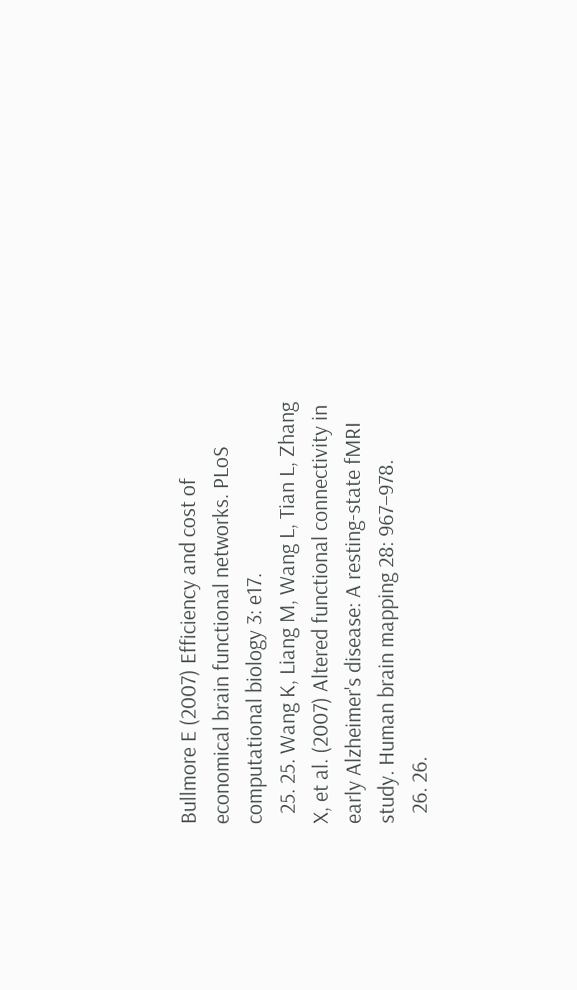Bullmore E (2007) Efficiency and cost of economical brain functional networks. PLoS computational biology 3: e17.
  25. 25. Wang K, Liang M, Wang L, Tian L, Zhang X, et al. (2007) Altered functional connectivity in early Alzheimer's disease: A resting-state fMRI study. Human brain mapping 28: 967–978.
  26. 26.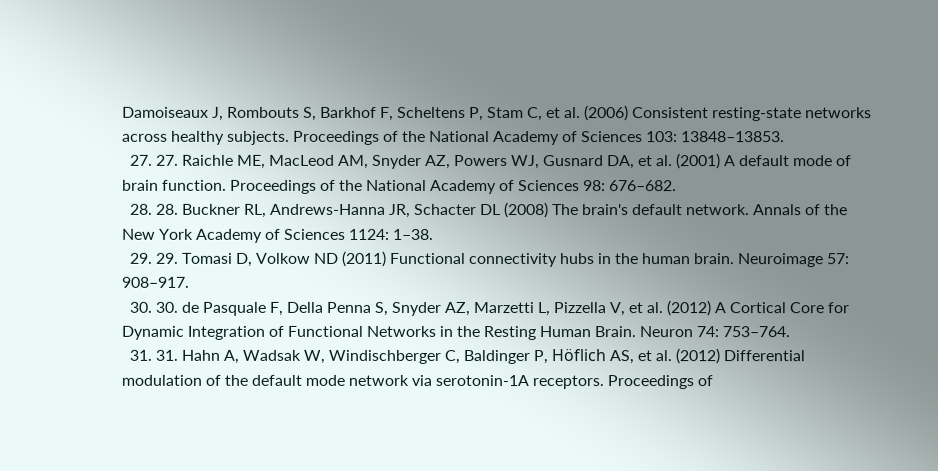Damoiseaux J, Rombouts S, Barkhof F, Scheltens P, Stam C, et al. (2006) Consistent resting-state networks across healthy subjects. Proceedings of the National Academy of Sciences 103: 13848–13853.
  27. 27. Raichle ME, MacLeod AM, Snyder AZ, Powers WJ, Gusnard DA, et al. (2001) A default mode of brain function. Proceedings of the National Academy of Sciences 98: 676–682.
  28. 28. Buckner RL, Andrews-Hanna JR, Schacter DL (2008) The brain's default network. Annals of the New York Academy of Sciences 1124: 1–38.
  29. 29. Tomasi D, Volkow ND (2011) Functional connectivity hubs in the human brain. Neuroimage 57: 908–917.
  30. 30. de Pasquale F, Della Penna S, Snyder AZ, Marzetti L, Pizzella V, et al. (2012) A Cortical Core for Dynamic Integration of Functional Networks in the Resting Human Brain. Neuron 74: 753–764.
  31. 31. Hahn A, Wadsak W, Windischberger C, Baldinger P, Höflich AS, et al. (2012) Differential modulation of the default mode network via serotonin-1A receptors. Proceedings of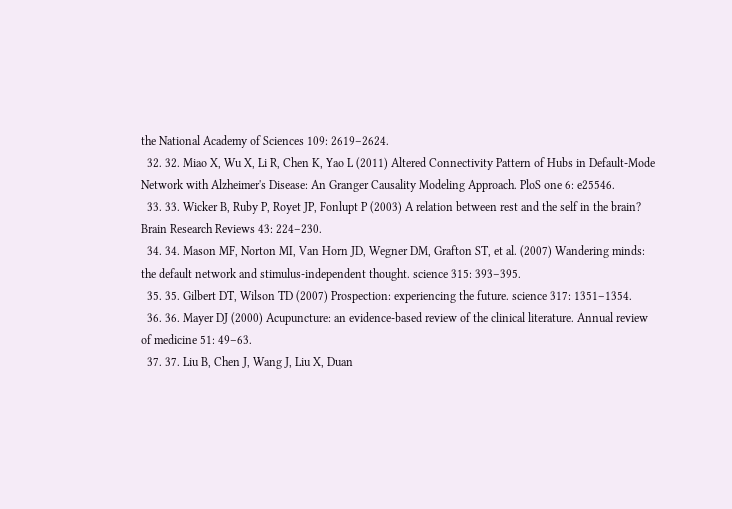the National Academy of Sciences 109: 2619–2624.
  32. 32. Miao X, Wu X, Li R, Chen K, Yao L (2011) Altered Connectivity Pattern of Hubs in Default-Mode Network with Alzheimer's Disease: An Granger Causality Modeling Approach. PloS one 6: e25546.
  33. 33. Wicker B, Ruby P, Royet JP, Fonlupt P (2003) A relation between rest and the self in the brain? Brain Research Reviews 43: 224–230.
  34. 34. Mason MF, Norton MI, Van Horn JD, Wegner DM, Grafton ST, et al. (2007) Wandering minds: the default network and stimulus-independent thought. science 315: 393–395.
  35. 35. Gilbert DT, Wilson TD (2007) Prospection: experiencing the future. science 317: 1351–1354.
  36. 36. Mayer DJ (2000) Acupuncture: an evidence-based review of the clinical literature. Annual review of medicine 51: 49–63.
  37. 37. Liu B, Chen J, Wang J, Liu X, Duan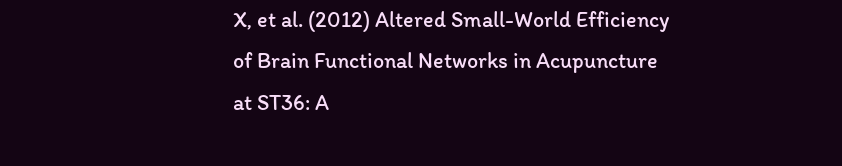X, et al. (2012) Altered Small-World Efficiency of Brain Functional Networks in Acupuncture at ST36: A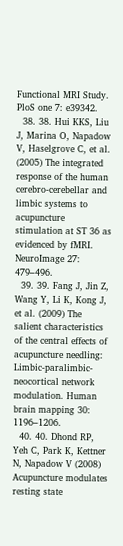Functional MRI Study. PloS one 7: e39342.
  38. 38. Hui KKS, Liu J, Marina O, Napadow V, Haselgrove C, et al. (2005) The integrated response of the human cerebro-cerebellar and limbic systems to acupuncture stimulation at ST 36 as evidenced by fMRI. NeuroImage 27: 479–496.
  39. 39. Fang J, Jin Z, Wang Y, Li K, Kong J, et al. (2009) The salient characteristics of the central effects of acupuncture needling: Limbic-paralimbic-neocortical network modulation. Human brain mapping 30: 1196–1206.
  40. 40. Dhond RP, Yeh C, Park K, Kettner N, Napadow V (2008) Acupuncture modulates resting state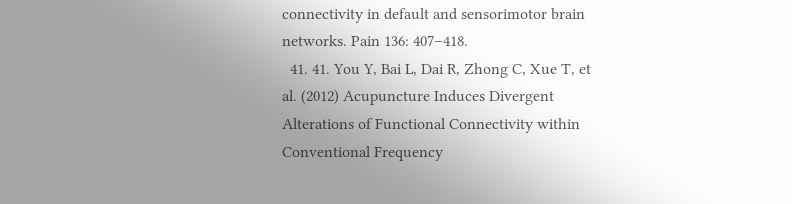connectivity in default and sensorimotor brain networks. Pain 136: 407–418.
  41. 41. You Y, Bai L, Dai R, Zhong C, Xue T, et al. (2012) Acupuncture Induces Divergent Alterations of Functional Connectivity within Conventional Frequency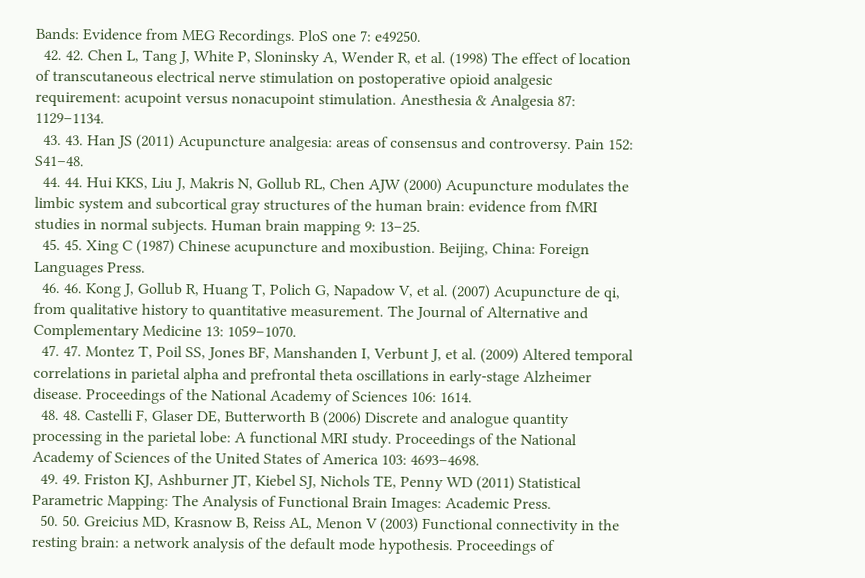Bands: Evidence from MEG Recordings. PloS one 7: e49250.
  42. 42. Chen L, Tang J, White P, Sloninsky A, Wender R, et al. (1998) The effect of location of transcutaneous electrical nerve stimulation on postoperative opioid analgesic requirement: acupoint versus nonacupoint stimulation. Anesthesia & Analgesia 87: 1129–1134.
  43. 43. Han JS (2011) Acupuncture analgesia: areas of consensus and controversy. Pain 152: S41–48.
  44. 44. Hui KKS, Liu J, Makris N, Gollub RL, Chen AJW (2000) Acupuncture modulates the limbic system and subcortical gray structures of the human brain: evidence from fMRI studies in normal subjects. Human brain mapping 9: 13–25.
  45. 45. Xing C (1987) Chinese acupuncture and moxibustion. Beijing, China: Foreign Languages Press.
  46. 46. Kong J, Gollub R, Huang T, Polich G, Napadow V, et al. (2007) Acupuncture de qi, from qualitative history to quantitative measurement. The Journal of Alternative and Complementary Medicine 13: 1059–1070.
  47. 47. Montez T, Poil SS, Jones BF, Manshanden I, Verbunt J, et al. (2009) Altered temporal correlations in parietal alpha and prefrontal theta oscillations in early-stage Alzheimer disease. Proceedings of the National Academy of Sciences 106: 1614.
  48. 48. Castelli F, Glaser DE, Butterworth B (2006) Discrete and analogue quantity processing in the parietal lobe: A functional MRI study. Proceedings of the National Academy of Sciences of the United States of America 103: 4693–4698.
  49. 49. Friston KJ, Ashburner JT, Kiebel SJ, Nichols TE, Penny WD (2011) Statistical Parametric Mapping: The Analysis of Functional Brain Images: Academic Press.
  50. 50. Greicius MD, Krasnow B, Reiss AL, Menon V (2003) Functional connectivity in the resting brain: a network analysis of the default mode hypothesis. Proceedings of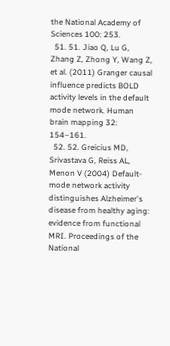the National Academy of Sciences 100: 253.
  51. 51. Jiao Q, Lu G, Zhang Z, Zhong Y, Wang Z, et al. (2011) Granger causal influence predicts BOLD activity levels in the default mode network. Human brain mapping 32: 154–161.
  52. 52. Greicius MD, Srivastava G, Reiss AL, Menon V (2004) Default-mode network activity distinguishes Alzheimer's disease from healthy aging: evidence from functional MRI. Proceedings of the National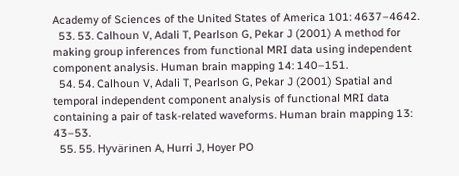Academy of Sciences of the United States of America 101: 4637–4642.
  53. 53. Calhoun V, Adali T, Pearlson G, Pekar J (2001) A method for making group inferences from functional MRI data using independent component analysis. Human brain mapping 14: 140–151.
  54. 54. Calhoun V, Adali T, Pearlson G, Pekar J (2001) Spatial and temporal independent component analysis of functional MRI data containing a pair of task-related waveforms. Human brain mapping 13: 43–53.
  55. 55. Hyvärinen A, Hurri J, Hoyer PO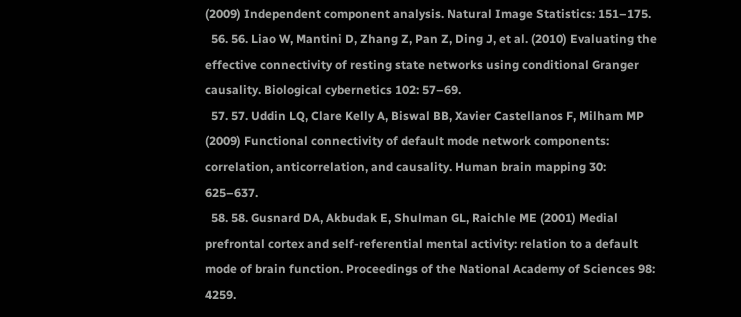(2009) Independent component analysis. Natural Image Statistics: 151–175.
  56. 56. Liao W, Mantini D, Zhang Z, Pan Z, Ding J, et al. (2010) Evaluating the effective connectivity of resting state networks using conditional Granger causality. Biological cybernetics 102: 57–69.
  57. 57. Uddin LQ, Clare Kelly A, Biswal BB, Xavier Castellanos F, Milham MP (2009) Functional connectivity of default mode network components: correlation, anticorrelation, and causality. Human brain mapping 30: 625–637.
  58. 58. Gusnard DA, Akbudak E, Shulman GL, Raichle ME (2001) Medial prefrontal cortex and self-referential mental activity: relation to a default mode of brain function. Proceedings of the National Academy of Sciences 98: 4259.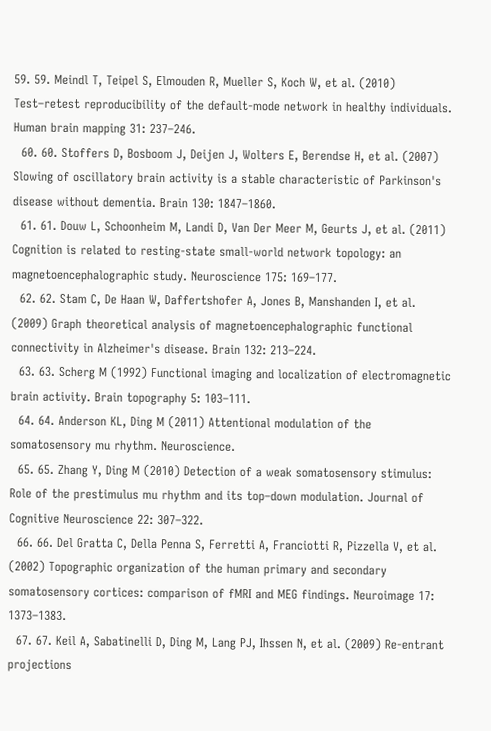59. 59. Meindl T, Teipel S, Elmouden R, Mueller S, Koch W, et al. (2010) Test–retest reproducibility of the default-mode network in healthy individuals. Human brain mapping 31: 237–246.
  60. 60. Stoffers D, Bosboom J, Deijen J, Wolters E, Berendse H, et al. (2007) Slowing of oscillatory brain activity is a stable characteristic of Parkinson's disease without dementia. Brain 130: 1847–1860.
  61. 61. Douw L, Schoonheim M, Landi D, Van Der Meer M, Geurts J, et al. (2011) Cognition is related to resting-state small-world network topology: an magnetoencephalographic study. Neuroscience 175: 169–177.
  62. 62. Stam C, De Haan W, Daffertshofer A, Jones B, Manshanden I, et al. (2009) Graph theoretical analysis of magnetoencephalographic functional connectivity in Alzheimer's disease. Brain 132: 213–224.
  63. 63. Scherg M (1992) Functional imaging and localization of electromagnetic brain activity. Brain topography 5: 103–111.
  64. 64. Anderson KL, Ding M (2011) Attentional modulation of the somatosensory mu rhythm. Neuroscience.
  65. 65. Zhang Y, Ding M (2010) Detection of a weak somatosensory stimulus: Role of the prestimulus mu rhythm and its top–down modulation. Journal of Cognitive Neuroscience 22: 307–322.
  66. 66. Del Gratta C, Della Penna S, Ferretti A, Franciotti R, Pizzella V, et al. (2002) Topographic organization of the human primary and secondary somatosensory cortices: comparison of fMRI and MEG findings. Neuroimage 17: 1373–1383.
  67. 67. Keil A, Sabatinelli D, Ding M, Lang PJ, Ihssen N, et al. (2009) Re-entrant projections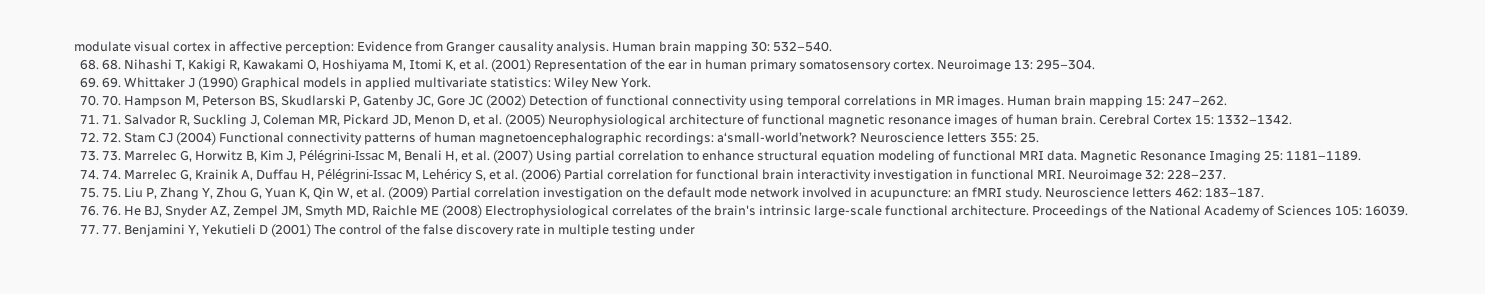modulate visual cortex in affective perception: Evidence from Granger causality analysis. Human brain mapping 30: 532–540.
  68. 68. Nihashi T, Kakigi R, Kawakami O, Hoshiyama M, Itomi K, et al. (2001) Representation of the ear in human primary somatosensory cortex. Neuroimage 13: 295–304.
  69. 69. Whittaker J (1990) Graphical models in applied multivariate statistics: Wiley New York.
  70. 70. Hampson M, Peterson BS, Skudlarski P, Gatenby JC, Gore JC (2002) Detection of functional connectivity using temporal correlations in MR images. Human brain mapping 15: 247–262.
  71. 71. Salvador R, Suckling J, Coleman MR, Pickard JD, Menon D, et al. (2005) Neurophysiological architecture of functional magnetic resonance images of human brain. Cerebral Cortex 15: 1332–1342.
  72. 72. Stam CJ (2004) Functional connectivity patterns of human magnetoencephalographic recordings: a‘small-world’network? Neuroscience letters 355: 25.
  73. 73. Marrelec G, Horwitz B, Kim J, Pélégrini-Issac M, Benali H, et al. (2007) Using partial correlation to enhance structural equation modeling of functional MRI data. Magnetic Resonance Imaging 25: 1181–1189.
  74. 74. Marrelec G, Krainik A, Duffau H, Pélégrini-Issac M, Lehéricy S, et al. (2006) Partial correlation for functional brain interactivity investigation in functional MRI. Neuroimage 32: 228–237.
  75. 75. Liu P, Zhang Y, Zhou G, Yuan K, Qin W, et al. (2009) Partial correlation investigation on the default mode network involved in acupuncture: an fMRI study. Neuroscience letters 462: 183–187.
  76. 76. He BJ, Snyder AZ, Zempel JM, Smyth MD, Raichle ME (2008) Electrophysiological correlates of the brain's intrinsic large-scale functional architecture. Proceedings of the National Academy of Sciences 105: 16039.
  77. 77. Benjamini Y, Yekutieli D (2001) The control of the false discovery rate in multiple testing under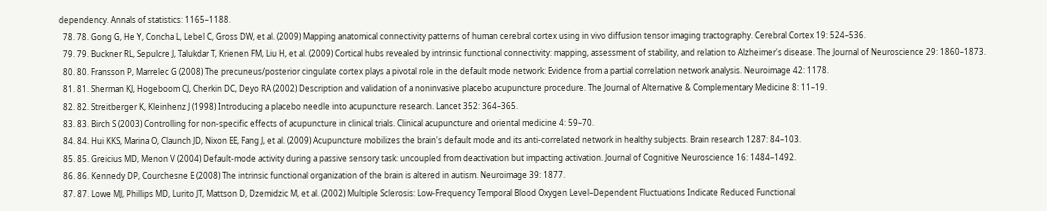dependency. Annals of statistics: 1165–1188.
  78. 78. Gong G, He Y, Concha L, Lebel C, Gross DW, et al. (2009) Mapping anatomical connectivity patterns of human cerebral cortex using in vivo diffusion tensor imaging tractography. Cerebral Cortex 19: 524–536.
  79. 79. Buckner RL, Sepulcre J, Talukdar T, Krienen FM, Liu H, et al. (2009) Cortical hubs revealed by intrinsic functional connectivity: mapping, assessment of stability, and relation to Alzheimer's disease. The Journal of Neuroscience 29: 1860–1873.
  80. 80. Fransson P, Marrelec G (2008) The precuneus/posterior cingulate cortex plays a pivotal role in the default mode network: Evidence from a partial correlation network analysis. Neuroimage 42: 1178.
  81. 81. Sherman KJ, Hogeboom CJ, Cherkin DC, Deyo RA (2002) Description and validation of a noninvasive placebo acupuncture procedure. The Journal of Alternative & Complementary Medicine 8: 11–19.
  82. 82. Streitberger K, Kleinhenz J (1998) Introducing a placebo needle into acupuncture research. Lancet 352: 364–365.
  83. 83. Birch S (2003) Controlling for non-specific effects of acupuncture in clinical trials. Clinical acupuncture and oriental medicine 4: 59–70.
  84. 84. Hui KKS, Marina O, Claunch JD, Nixon EE, Fang J, et al. (2009) Acupuncture mobilizes the brain's default mode and its anti-correlated network in healthy subjects. Brain research 1287: 84–103.
  85. 85. Greicius MD, Menon V (2004) Default-mode activity during a passive sensory task: uncoupled from deactivation but impacting activation. Journal of Cognitive Neuroscience 16: 1484–1492.
  86. 86. Kennedy DP, Courchesne E (2008) The intrinsic functional organization of the brain is altered in autism. Neuroimage 39: 1877.
  87. 87. Lowe MJ, Phillips MD, Lurito JT, Mattson D, Dzemidzic M, et al. (2002) Multiple Sclerosis: Low-Frequency Temporal Blood Oxygen Level–Dependent Fluctuations Indicate Reduced Functional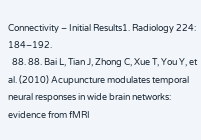Connectivity – Initial Results1. Radiology 224: 184–192.
  88. 88. Bai L, Tian J, Zhong C, Xue T, You Y, et al. (2010) Acupuncture modulates temporal neural responses in wide brain networks: evidence from fMRI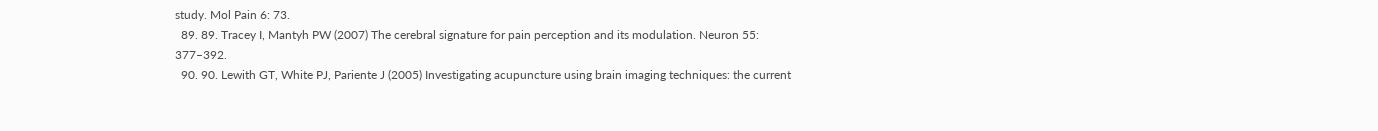study. Mol Pain 6: 73.
  89. 89. Tracey I, Mantyh PW (2007) The cerebral signature for pain perception and its modulation. Neuron 55: 377–392.
  90. 90. Lewith GT, White PJ, Pariente J (2005) Investigating acupuncture using brain imaging techniques: the current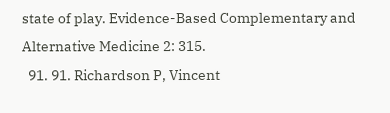state of play. Evidence-Based Complementary and Alternative Medicine 2: 315.
  91. 91. Richardson P, Vincent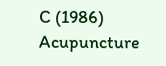C (1986) Acupuncture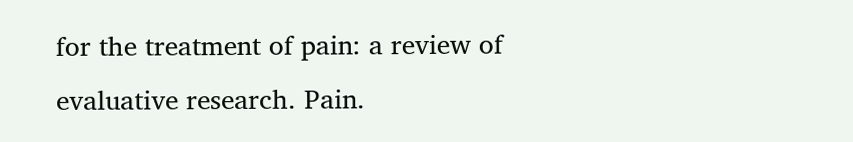for the treatment of pain: a review of evaluative research. Pain.